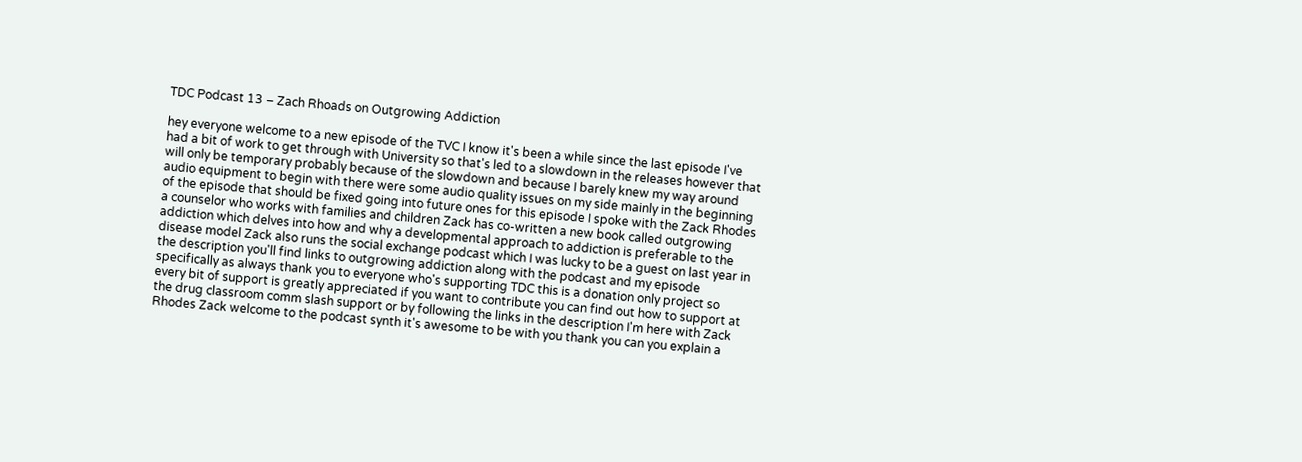TDC Podcast 13 – Zach Rhoads on Outgrowing Addiction

hey everyone welcome to a new episode of the TVC I know it's been a while since the last episode I've had a bit of work to get through with University so that's led to a slowdown in the releases however that will only be temporary probably because of the slowdown and because I barely knew my way around audio equipment to begin with there were some audio quality issues on my side mainly in the beginning of the episode that should be fixed going into future ones for this episode I spoke with the Zack Rhodes a counselor who works with families and children Zack has co-written a new book called outgrowing addiction which delves into how and why a developmental approach to addiction is preferable to the disease model Zack also runs the social exchange podcast which I was lucky to be a guest on last year in the description you'll find links to outgrowing addiction along with the podcast and my episode specifically as always thank you to everyone who's supporting TDC this is a donation only project so every bit of support is greatly appreciated if you want to contribute you can find out how to support at the drug classroom comm slash support or by following the links in the description I'm here with Zack Rhodes Zack welcome to the podcast synth it's awesome to be with you thank you can you explain a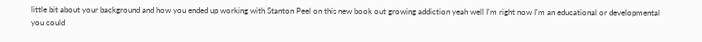little bit about your background and how you ended up working with Stanton Peel on this new book out growing addiction yeah well I'm right now I'm an educational or developmental you could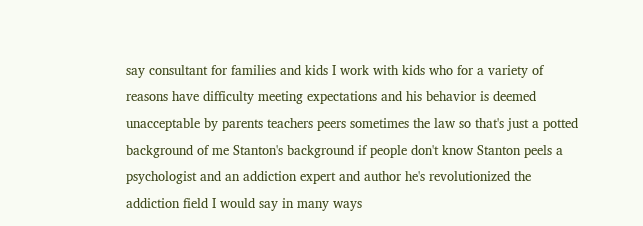say consultant for families and kids I work with kids who for a variety of reasons have difficulty meeting expectations and his behavior is deemed unacceptable by parents teachers peers sometimes the law so that's just a potted background of me Stanton's background if people don't know Stanton peels a psychologist and an addiction expert and author he's revolutionized the addiction field I would say in many ways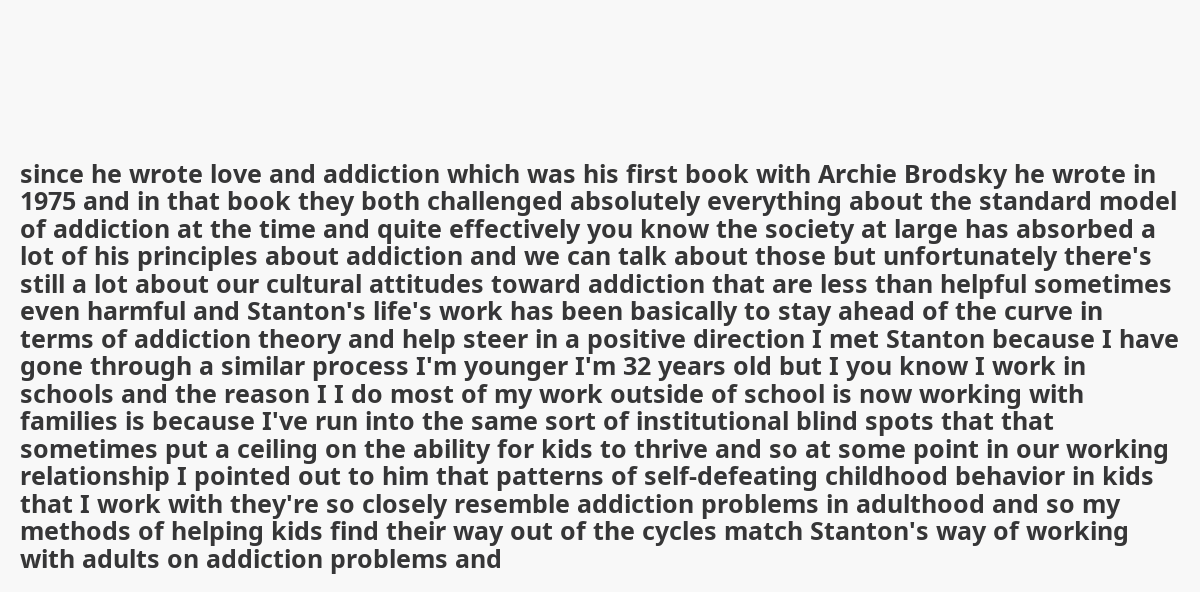since he wrote love and addiction which was his first book with Archie Brodsky he wrote in 1975 and in that book they both challenged absolutely everything about the standard model of addiction at the time and quite effectively you know the society at large has absorbed a lot of his principles about addiction and we can talk about those but unfortunately there's still a lot about our cultural attitudes toward addiction that are less than helpful sometimes even harmful and Stanton's life's work has been basically to stay ahead of the curve in terms of addiction theory and help steer in a positive direction I met Stanton because I have gone through a similar process I'm younger I'm 32 years old but I you know I work in schools and the reason I I do most of my work outside of school is now working with families is because I've run into the same sort of institutional blind spots that that sometimes put a ceiling on the ability for kids to thrive and so at some point in our working relationship I pointed out to him that patterns of self-defeating childhood behavior in kids that I work with they're so closely resemble addiction problems in adulthood and so my methods of helping kids find their way out of the cycles match Stanton's way of working with adults on addiction problems and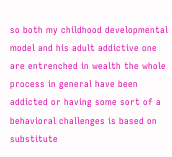so both my childhood developmental model and his adult addictive one are entrenched in wealth the whole process in general have been addicted or having some sort of a behavioral challenges is based on substitute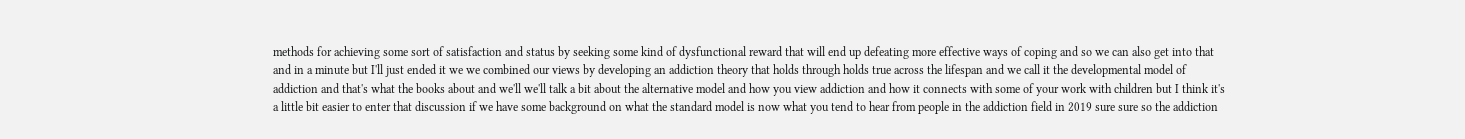methods for achieving some sort of satisfaction and status by seeking some kind of dysfunctional reward that will end up defeating more effective ways of coping and so we can also get into that and in a minute but I'll just ended it we we combined our views by developing an addiction theory that holds through holds true across the lifespan and we call it the developmental model of addiction and that's what the books about and we'll we'll talk a bit about the alternative model and how you view addiction and how it connects with some of your work with children but I think it's a little bit easier to enter that discussion if we have some background on what the standard model is now what you tend to hear from people in the addiction field in 2019 sure sure so the addiction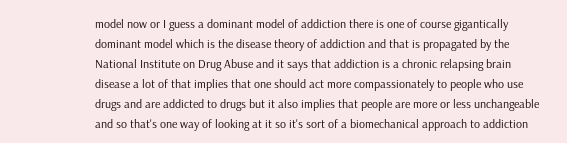model now or I guess a dominant model of addiction there is one of course gigantically dominant model which is the disease theory of addiction and that is propagated by the National Institute on Drug Abuse and it says that addiction is a chronic relapsing brain disease a lot of that implies that one should act more compassionately to people who use drugs and are addicted to drugs but it also implies that people are more or less unchangeable and so that's one way of looking at it so it's sort of a biomechanical approach to addiction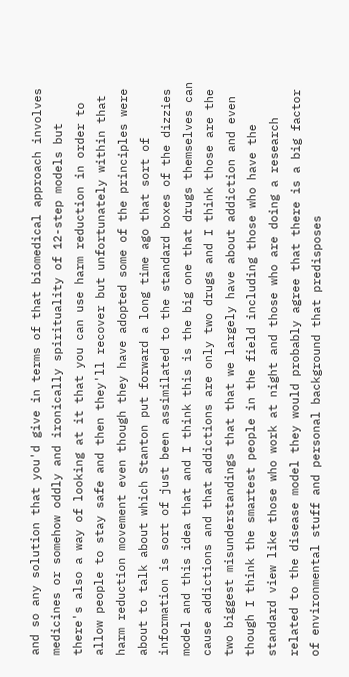and so any solution that you'd give in terms of that biomedical approach involves medicines or somehow oddly and ironically spirituality of 12-step models but there's also a way of looking at it that you can use harm reduction in order to allow people to stay safe and then they'll recover but unfortunately within that harm reduction movement even though they have adopted some of the principles were about to talk about which Stanton put forward a long time ago that sort of information is sort of just been assimilated to the standard boxes of the dizzies model and this idea that and I think this is the big one that drugs themselves can cause addictions and that addictions are only two drugs and I think those are the two biggest misunderstandings that that we largely have about addiction and even though I think the smartest people in the field including those who have the standard view like those who work at night and those who are doing a research related to the disease model they would probably agree that there is a big factor of environmental stuff and personal background that predisposes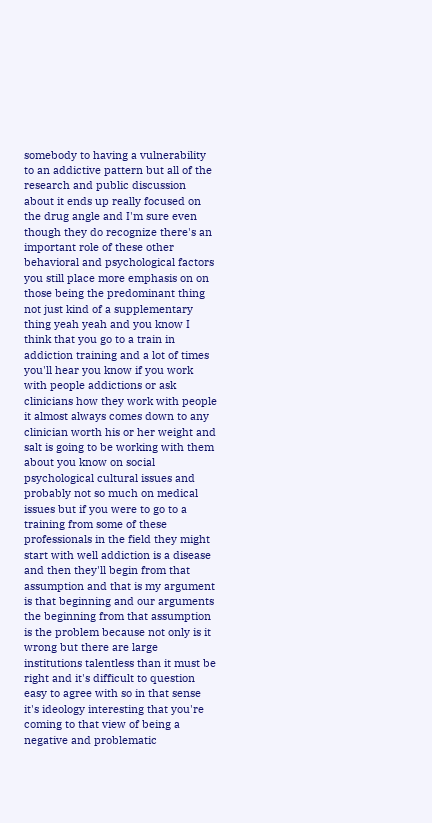somebody to having a vulnerability to an addictive pattern but all of the research and public discussion about it ends up really focused on the drug angle and I'm sure even though they do recognize there's an important role of these other behavioral and psychological factors you still place more emphasis on on those being the predominant thing not just kind of a supplementary thing yeah yeah and you know I think that you go to a train in addiction training and a lot of times you'll hear you know if you work with people addictions or ask clinicians how they work with people it almost always comes down to any clinician worth his or her weight and salt is going to be working with them about you know on social psychological cultural issues and probably not so much on medical issues but if you were to go to a training from some of these professionals in the field they might start with well addiction is a disease and then they'll begin from that assumption and that is my argument is that beginning and our arguments the beginning from that assumption is the problem because not only is it wrong but there are large institutions talentless than it must be right and it's difficult to question easy to agree with so in that sense it's ideology interesting that you're coming to that view of being a negative and problematic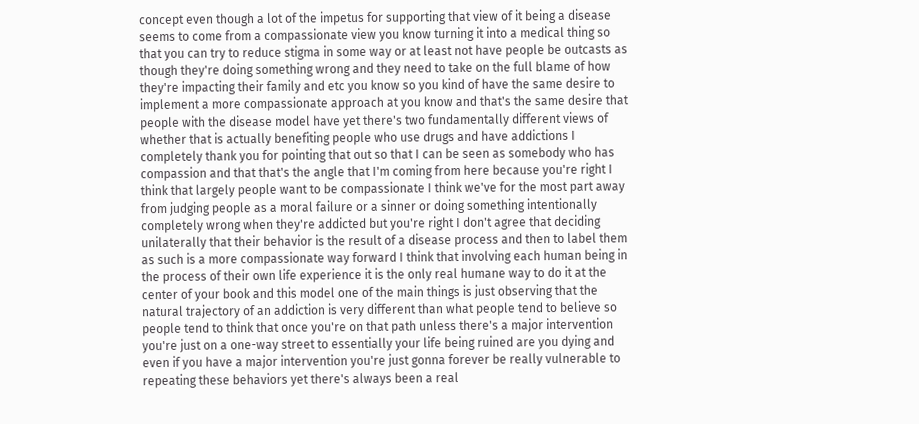concept even though a lot of the impetus for supporting that view of it being a disease seems to come from a compassionate view you know turning it into a medical thing so that you can try to reduce stigma in some way or at least not have people be outcasts as though they're doing something wrong and they need to take on the full blame of how they're impacting their family and etc you know so you kind of have the same desire to implement a more compassionate approach at you know and that's the same desire that people with the disease model have yet there's two fundamentally different views of whether that is actually benefiting people who use drugs and have addictions I completely thank you for pointing that out so that I can be seen as somebody who has compassion and that that's the angle that I'm coming from here because you're right I think that largely people want to be compassionate I think we've for the most part away from judging people as a moral failure or a sinner or doing something intentionally completely wrong when they're addicted but you're right I don't agree that deciding unilaterally that their behavior is the result of a disease process and then to label them as such is a more compassionate way forward I think that involving each human being in the process of their own life experience it is the only real humane way to do it at the center of your book and this model one of the main things is just observing that the natural trajectory of an addiction is very different than what people tend to believe so people tend to think that once you're on that path unless there's a major intervention you're just on a one-way street to essentially your life being ruined are you dying and even if you have a major intervention you're just gonna forever be really vulnerable to repeating these behaviors yet there's always been a real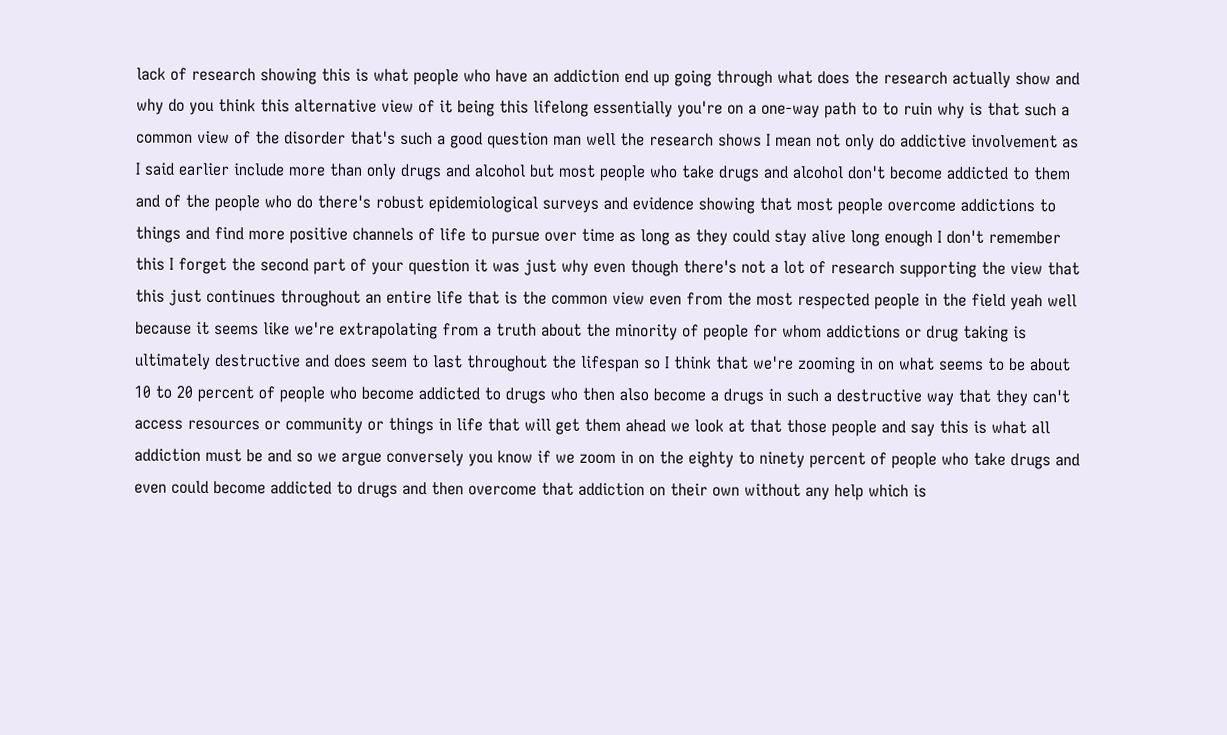lack of research showing this is what people who have an addiction end up going through what does the research actually show and why do you think this alternative view of it being this lifelong essentially you're on a one-way path to to ruin why is that such a common view of the disorder that's such a good question man well the research shows I mean not only do addictive involvement as I said earlier include more than only drugs and alcohol but most people who take drugs and alcohol don't become addicted to them and of the people who do there's robust epidemiological surveys and evidence showing that most people overcome addictions to things and find more positive channels of life to pursue over time as long as they could stay alive long enough I don't remember this I forget the second part of your question it was just why even though there's not a lot of research supporting the view that this just continues throughout an entire life that is the common view even from the most respected people in the field yeah well because it seems like we're extrapolating from a truth about the minority of people for whom addictions or drug taking is ultimately destructive and does seem to last throughout the lifespan so I think that we're zooming in on what seems to be about 10 to 20 percent of people who become addicted to drugs who then also become a drugs in such a destructive way that they can't access resources or community or things in life that will get them ahead we look at that those people and say this is what all addiction must be and so we argue conversely you know if we zoom in on the eighty to ninety percent of people who take drugs and even could become addicted to drugs and then overcome that addiction on their own without any help which is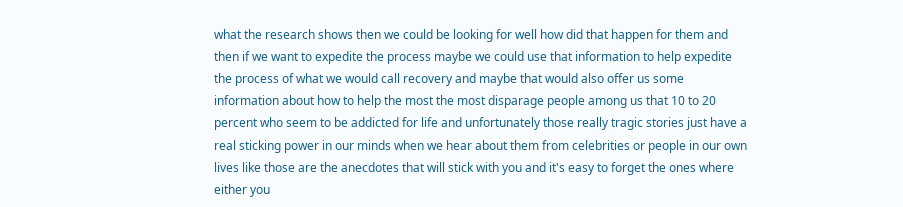what the research shows then we could be looking for well how did that happen for them and then if we want to expedite the process maybe we could use that information to help expedite the process of what we would call recovery and maybe that would also offer us some information about how to help the most the most disparage people among us that 10 to 20 percent who seem to be addicted for life and unfortunately those really tragic stories just have a real sticking power in our minds when we hear about them from celebrities or people in our own lives like those are the anecdotes that will stick with you and it's easy to forget the ones where either you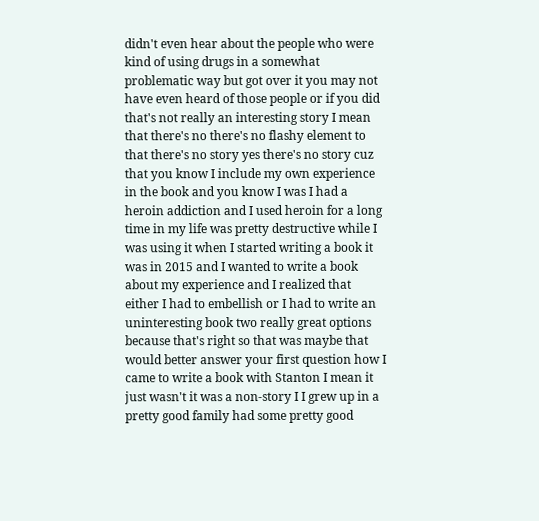didn't even hear about the people who were kind of using drugs in a somewhat problematic way but got over it you may not have even heard of those people or if you did that's not really an interesting story I mean that there's no there's no flashy element to that there's no story yes there's no story cuz that you know I include my own experience in the book and you know I was I had a heroin addiction and I used heroin for a long time in my life was pretty destructive while I was using it when I started writing a book it was in 2015 and I wanted to write a book about my experience and I realized that either I had to embellish or I had to write an uninteresting book two really great options because that's right so that was maybe that would better answer your first question how I came to write a book with Stanton I mean it just wasn't it was a non-story I I grew up in a pretty good family had some pretty good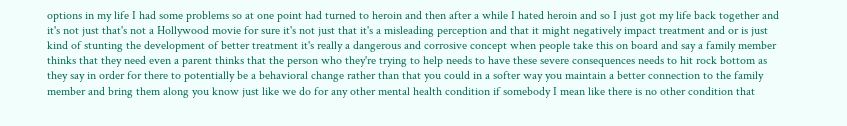options in my life I had some problems so at one point had turned to heroin and then after a while I hated heroin and so I just got my life back together and it's not just that's not a Hollywood movie for sure it's not just that it's a misleading perception and that it might negatively impact treatment and or is just kind of stunting the development of better treatment it's really a dangerous and corrosive concept when people take this on board and say a family member thinks that they need even a parent thinks that the person who they're trying to help needs to have these severe consequences needs to hit rock bottom as they say in order for there to potentially be a behavioral change rather than that you could in a softer way you maintain a better connection to the family member and bring them along you know just like we do for any other mental health condition if somebody I mean like there is no other condition that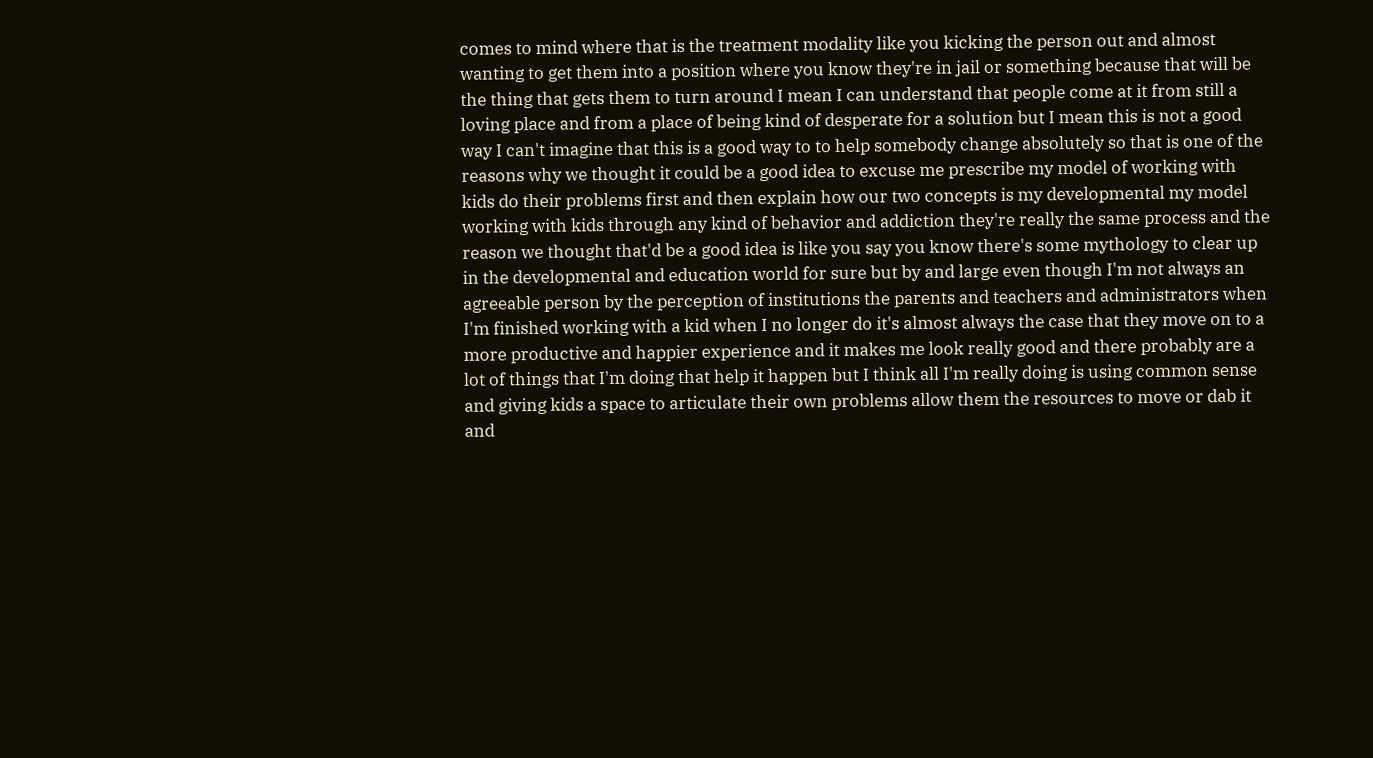comes to mind where that is the treatment modality like you kicking the person out and almost wanting to get them into a position where you know they're in jail or something because that will be the thing that gets them to turn around I mean I can understand that people come at it from still a loving place and from a place of being kind of desperate for a solution but I mean this is not a good way I can't imagine that this is a good way to to help somebody change absolutely so that is one of the reasons why we thought it could be a good idea to excuse me prescribe my model of working with kids do their problems first and then explain how our two concepts is my developmental my model working with kids through any kind of behavior and addiction they're really the same process and the reason we thought that'd be a good idea is like you say you know there's some mythology to clear up in the developmental and education world for sure but by and large even though I'm not always an agreeable person by the perception of institutions the parents and teachers and administrators when I'm finished working with a kid when I no longer do it's almost always the case that they move on to a more productive and happier experience and it makes me look really good and there probably are a lot of things that I'm doing that help it happen but I think all I'm really doing is using common sense and giving kids a space to articulate their own problems allow them the resources to move or dab it and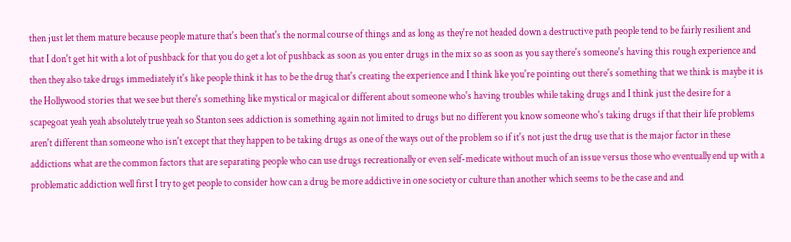then just let them mature because people mature that's been that's the normal course of things and as long as they're not headed down a destructive path people tend to be fairly resilient and that I don't get hit with a lot of pushback for that you do get a lot of pushback as soon as you enter drugs in the mix so as soon as you say there's someone's having this rough experience and then they also take drugs immediately it's like people think it has to be the drug that's creating the experience and I think like you're pointing out there's something that we think is maybe it is the Hollywood stories that we see but there's something like mystical or magical or different about someone who's having troubles while taking drugs and I think just the desire for a scapegoat yeah yeah absolutely true yeah so Stanton sees addiction is something again not limited to drugs but no different you know someone who's taking drugs if that their life problems aren't different than someone who isn't except that they happen to be taking drugs as one of the ways out of the problem so if it's not just the drug use that is the major factor in these addictions what are the common factors that are separating people who can use drugs recreationally or even self-medicate without much of an issue versus those who eventually end up with a problematic addiction well first I try to get people to consider how can a drug be more addictive in one society or culture than another which seems to be the case and and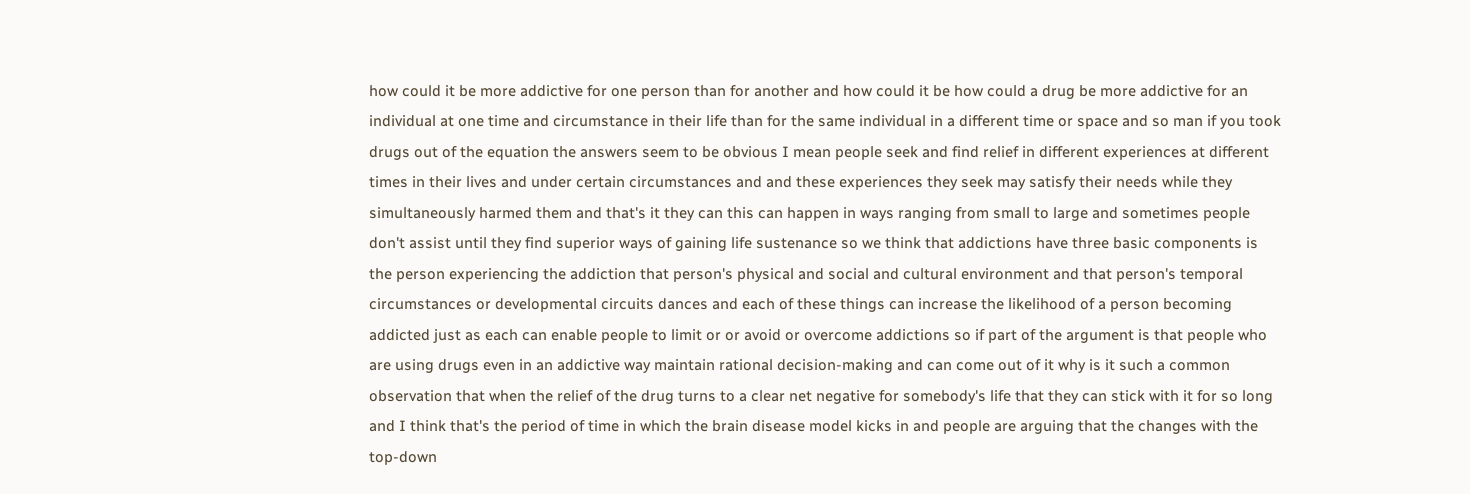how could it be more addictive for one person than for another and how could it be how could a drug be more addictive for an individual at one time and circumstance in their life than for the same individual in a different time or space and so man if you took drugs out of the equation the answers seem to be obvious I mean people seek and find relief in different experiences at different times in their lives and under certain circumstances and and these experiences they seek may satisfy their needs while they simultaneously harmed them and that's it they can this can happen in ways ranging from small to large and sometimes people don't assist until they find superior ways of gaining life sustenance so we think that addictions have three basic components is the person experiencing the addiction that person's physical and social and cultural environment and that person's temporal circumstances or developmental circuits dances and each of these things can increase the likelihood of a person becoming addicted just as each can enable people to limit or or avoid or overcome addictions so if part of the argument is that people who are using drugs even in an addictive way maintain rational decision-making and can come out of it why is it such a common observation that when the relief of the drug turns to a clear net negative for somebody's life that they can stick with it for so long and I think that's the period of time in which the brain disease model kicks in and people are arguing that the changes with the top-down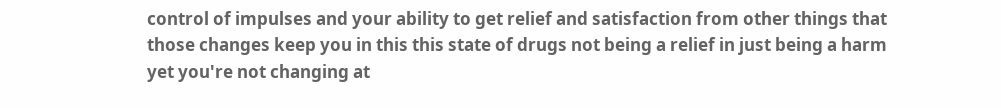control of impulses and your ability to get relief and satisfaction from other things that those changes keep you in this this state of drugs not being a relief in just being a harm yet you're not changing at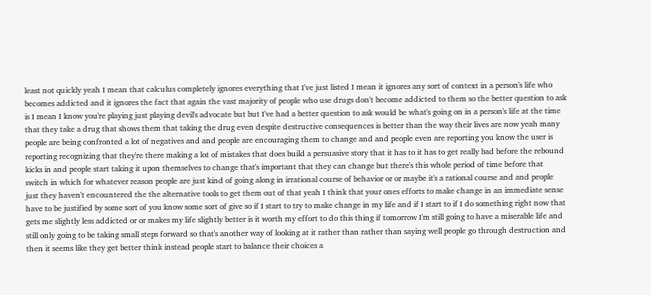least not quickly yeah I mean that calculus completely ignores everything that I've just listed I mean it ignores any sort of context in a person's life who becomes addicted and it ignores the fact that again the vast majority of people who use drugs don't become addicted to them so the better question to ask is I mean I know you're playing just playing devil's advocate but but I've had a better question to ask would be what's going on in a person's life at the time that they take a drug that shows them that taking the drug even despite destructive consequences is better than the way their lives are now yeah many people are being confronted a lot of negatives and and people are encouraging them to change and and people even are reporting you know the user is reporting recognizing that they're there making a lot of mistakes that does build a persuasive story that it has to it has to get really bad before the rebound kicks in and people start taking it upon themselves to change that's important that they can change but there's this whole period of time before that switch in which for whatever reason people are just kind of going along in irrational course of behavior or or maybe it's a rational course and and people just they haven't encountered the the alternative tools to get them out of that yeah I think that your ones efforts to make change in an immediate sense have to be justified by some sort of you know some sort of give so if I start to try to make change in my life and if I start to if I do something right now that gets me slightly less addicted or or makes my life slightly better is it worth my effort to do this thing if tomorrow I'm still going to have a miserable life and still only going to be taking small steps forward so that's another way of looking at it rather than rather than saying well people go through destruction and then it seems like they get better think instead people start to balance their choices a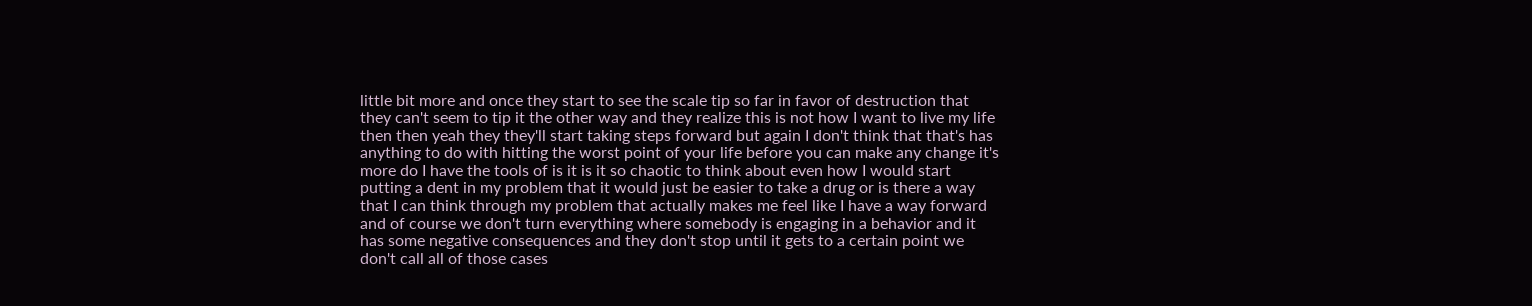little bit more and once they start to see the scale tip so far in favor of destruction that they can't seem to tip it the other way and they realize this is not how I want to live my life then then yeah they they'll start taking steps forward but again I don't think that that's has anything to do with hitting the worst point of your life before you can make any change it's more do I have the tools of is it is it so chaotic to think about even how I would start putting a dent in my problem that it would just be easier to take a drug or is there a way that I can think through my problem that actually makes me feel like I have a way forward and of course we don't turn everything where somebody is engaging in a behavior and it has some negative consequences and they don't stop until it gets to a certain point we don't call all of those cases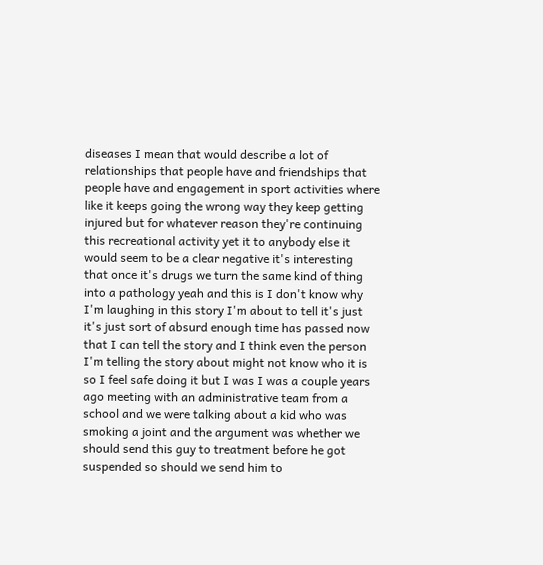diseases I mean that would describe a lot of relationships that people have and friendships that people have and engagement in sport activities where like it keeps going the wrong way they keep getting injured but for whatever reason they're continuing this recreational activity yet it to anybody else it would seem to be a clear negative it's interesting that once it's drugs we turn the same kind of thing into a pathology yeah and this is I don't know why I'm laughing in this story I'm about to tell it's just it's just sort of absurd enough time has passed now that I can tell the story and I think even the person I'm telling the story about might not know who it is so I feel safe doing it but I was I was a couple years ago meeting with an administrative team from a school and we were talking about a kid who was smoking a joint and the argument was whether we should send this guy to treatment before he got suspended so should we send him to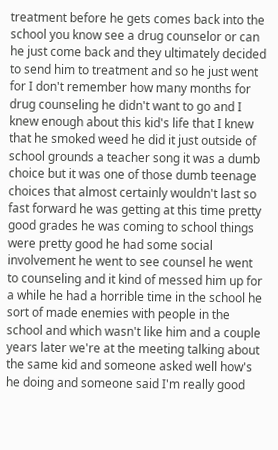treatment before he gets comes back into the school you know see a drug counselor or can he just come back and they ultimately decided to send him to treatment and so he just went for I don't remember how many months for drug counseling he didn't want to go and I knew enough about this kid's life that I knew that he smoked weed he did it just outside of school grounds a teacher song it was a dumb choice but it was one of those dumb teenage choices that almost certainly wouldn't last so fast forward he was getting at this time pretty good grades he was coming to school things were pretty good he had some social involvement he went to see counsel he went to counseling and it kind of messed him up for a while he had a horrible time in the school he sort of made enemies with people in the school and which wasn't like him and a couple years later we're at the meeting talking about the same kid and someone asked well how's he doing and someone said I'm really good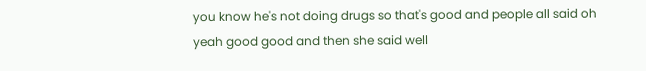you know he's not doing drugs so that's good and people all said oh yeah good good and then she said well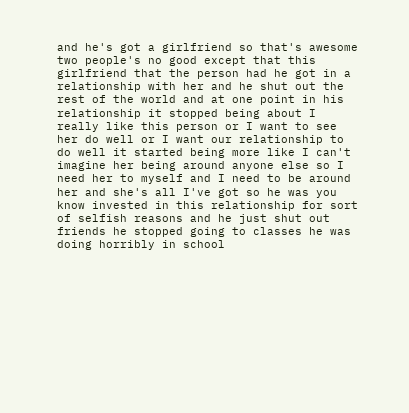and he's got a girlfriend so that's awesome two people's no good except that this girlfriend that the person had he got in a relationship with her and he shut out the rest of the world and at one point in his relationship it stopped being about I really like this person or I want to see her do well or I want our relationship to do well it started being more like I can't imagine her being around anyone else so I need her to myself and I need to be around her and she's all I've got so he was you know invested in this relationship for sort of selfish reasons and he just shut out friends he stopped going to classes he was doing horribly in school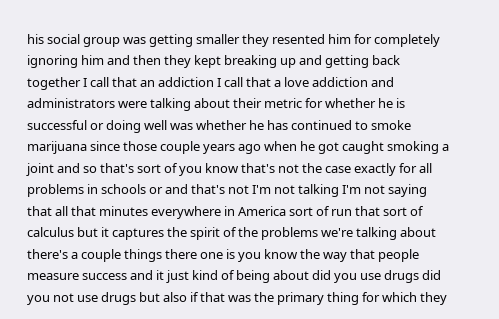his social group was getting smaller they resented him for completely ignoring him and then they kept breaking up and getting back together I call that an addiction I call that a love addiction and administrators were talking about their metric for whether he is successful or doing well was whether he has continued to smoke marijuana since those couple years ago when he got caught smoking a joint and so that's sort of you know that's not the case exactly for all problems in schools or and that's not I'm not talking I'm not saying that all that minutes everywhere in America sort of run that sort of calculus but it captures the spirit of the problems we're talking about there's a couple things there one is you know the way that people measure success and it just kind of being about did you use drugs did you not use drugs but also if that was the primary thing for which they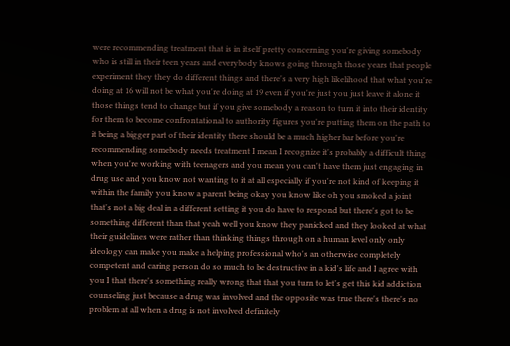were recommending treatment that is in itself pretty concerning you're giving somebody who is still in their teen years and everybody knows going through those years that people experiment they they do different things and there's a very high likelihood that what you're doing at 16 will not be what you're doing at 19 even if you're just you just leave it alone it those things tend to change but if you give somebody a reason to turn it into their identity for them to become confrontational to authority figures you're putting them on the path to it being a bigger part of their identity there should be a much higher bar before you're recommending somebody needs treatment I mean I recognize it's probably a difficult thing when you're working with teenagers and you mean you can't have them just engaging in drug use and you know not wanting to it at all especially if you're not kind of keeping it within the family you know a parent being okay you know like oh you smoked a joint that's not a big deal in a different setting it you do have to respond but there's got to be something different than that yeah well you know they panicked and they looked at what their guidelines were rather than thinking things through on a human level only only ideology can make you make a helping professional who's an otherwise completely competent and caring person do so much to be destructive in a kid's life and I agree with you I that there's something really wrong that that you turn to let's get this kid addiction counseling just because a drug was involved and the opposite was true there's there's no problem at all when a drug is not involved definitely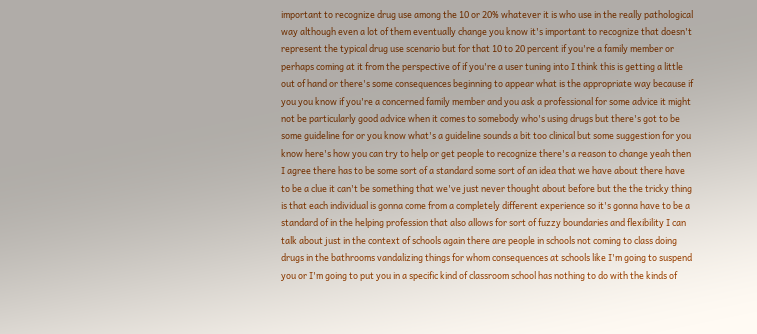important to recognize drug use among the 10 or 20% whatever it is who use in the really pathological way although even a lot of them eventually change you know it's important to recognize that doesn't represent the typical drug use scenario but for that 10 to 20 percent if you're a family member or perhaps coming at it from the perspective of if you're a user tuning into I think this is getting a little out of hand or there's some consequences beginning to appear what is the appropriate way because if you you know if you're a concerned family member and you ask a professional for some advice it might not be particularly good advice when it comes to somebody who's using drugs but there's got to be some guideline for or you know what's a guideline sounds a bit too clinical but some suggestion for you know here's how you can try to help or get people to recognize there's a reason to change yeah then I agree there has to be some sort of a standard some sort of an idea that we have about there have to be a clue it can't be something that we've just never thought about before but the the tricky thing is that each individual is gonna come from a completely different experience so it's gonna have to be a standard of in the helping profession that also allows for sort of fuzzy boundaries and flexibility I can talk about just in the context of schools again there are people in schools not coming to class doing drugs in the bathrooms vandalizing things for whom consequences at schools like I'm going to suspend you or I'm going to put you in a specific kind of classroom school has nothing to do with the kinds of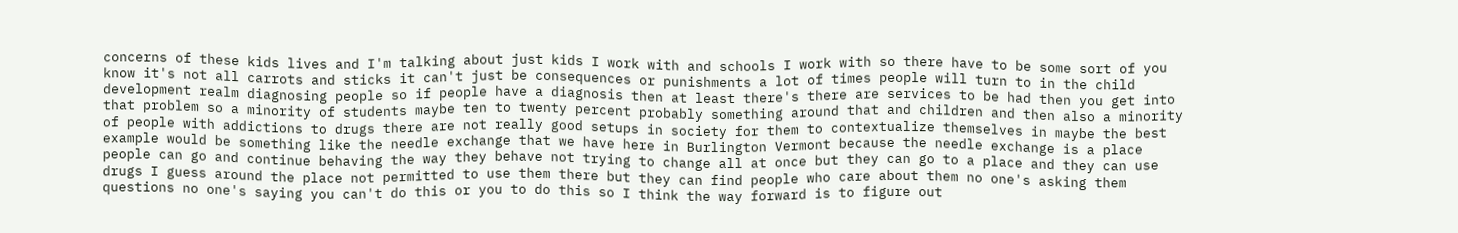concerns of these kids lives and I'm talking about just kids I work with and schools I work with so there have to be some sort of you know it's not all carrots and sticks it can't just be consequences or punishments a lot of times people will turn to in the child development realm diagnosing people so if people have a diagnosis then at least there's there are services to be had then you get into that problem so a minority of students maybe ten to twenty percent probably something around that and children and then also a minority of people with addictions to drugs there are not really good setups in society for them to contextualize themselves in maybe the best example would be something like the needle exchange that we have here in Burlington Vermont because the needle exchange is a place people can go and continue behaving the way they behave not trying to change all at once but they can go to a place and they can use drugs I guess around the place not permitted to use them there but they can find people who care about them no one's asking them questions no one's saying you can't do this or you to do this so I think the way forward is to figure out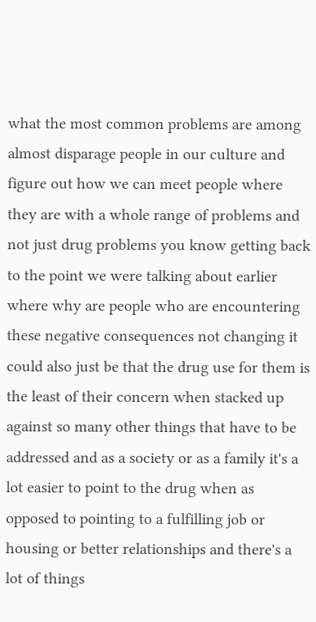what the most common problems are among almost disparage people in our culture and figure out how we can meet people where they are with a whole range of problems and not just drug problems you know getting back to the point we were talking about earlier where why are people who are encountering these negative consequences not changing it could also just be that the drug use for them is the least of their concern when stacked up against so many other things that have to be addressed and as a society or as a family it's a lot easier to point to the drug when as opposed to pointing to a fulfilling job or housing or better relationships and there's a lot of things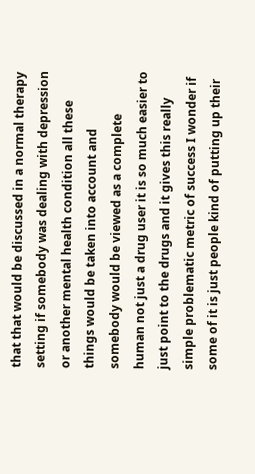that that would be discussed in a normal therapy setting if somebody was dealing with depression or another mental health condition all these things would be taken into account and somebody would be viewed as a complete human not just a drug user it is so much easier to just point to the drugs and it gives this really simple problematic metric of success I wonder if some of it is just people kind of putting up their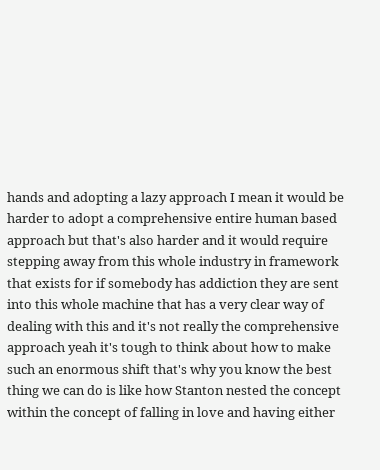hands and adopting a lazy approach I mean it would be harder to adopt a comprehensive entire human based approach but that's also harder and it would require stepping away from this whole industry in framework that exists for if somebody has addiction they are sent into this whole machine that has a very clear way of dealing with this and it's not really the comprehensive approach yeah it's tough to think about how to make such an enormous shift that's why you know the best thing we can do is like how Stanton nested the concept within the concept of falling in love and having either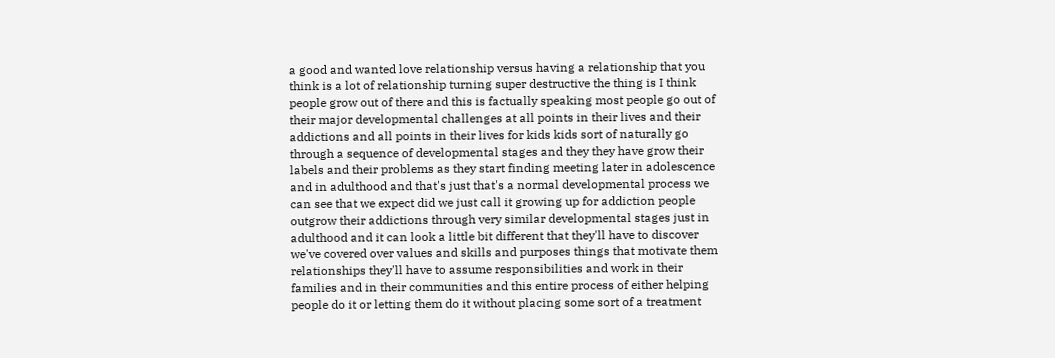a good and wanted love relationship versus having a relationship that you think is a lot of relationship turning super destructive the thing is I think people grow out of there and this is factually speaking most people go out of their major developmental challenges at all points in their lives and their addictions and all points in their lives for kids kids sort of naturally go through a sequence of developmental stages and they they have grow their labels and their problems as they start finding meeting later in adolescence and in adulthood and that's just that's a normal developmental process we can see that we expect did we just call it growing up for addiction people outgrow their addictions through very similar developmental stages just in adulthood and it can look a little bit different that they'll have to discover we've covered over values and skills and purposes things that motivate them relationships they'll have to assume responsibilities and work in their families and in their communities and this entire process of either helping people do it or letting them do it without placing some sort of a treatment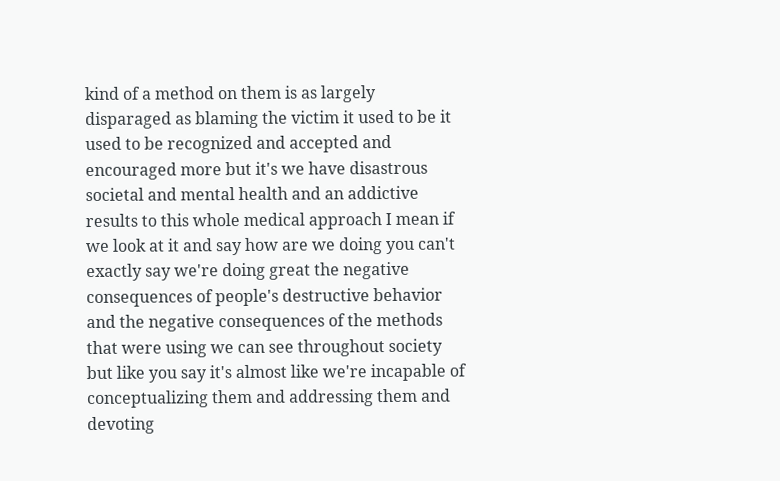kind of a method on them is as largely disparaged as blaming the victim it used to be it used to be recognized and accepted and encouraged more but it's we have disastrous societal and mental health and an addictive results to this whole medical approach I mean if we look at it and say how are we doing you can't exactly say we're doing great the negative consequences of people's destructive behavior and the negative consequences of the methods that were using we can see throughout society but like you say it's almost like we're incapable of conceptualizing them and addressing them and devoting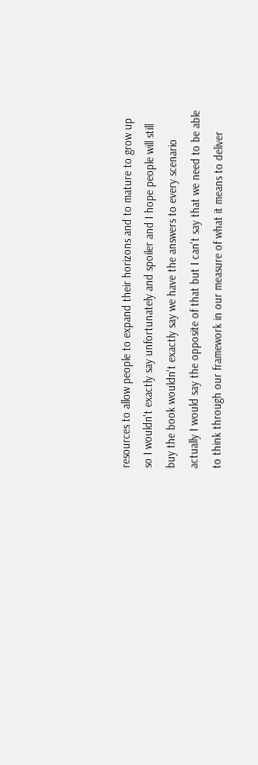resources to allow people to expand their horizons and to mature to grow up so I wouldn't exactly say unfortunately and spoiler and I hope people will still buy the book wouldn't exactly say we have the answers to every scenario actually I would say the opposite of that but I can't say that we need to be able to think through our framework in our measure of what it means to deliver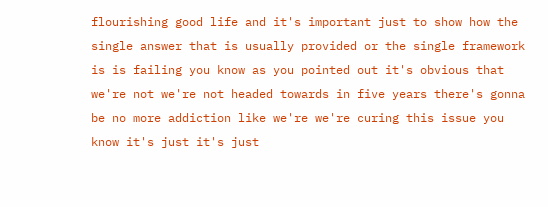flourishing good life and it's important just to show how the single answer that is usually provided or the single framework is is failing you know as you pointed out it's obvious that we're not we're not headed towards in five years there's gonna be no more addiction like we're we're curing this issue you know it's just it's just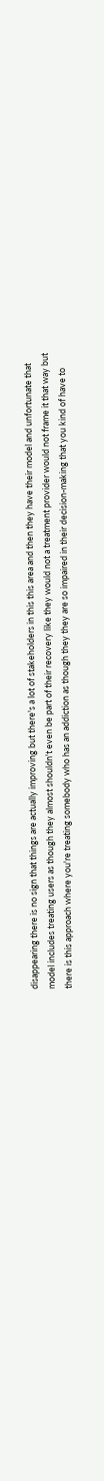disappearing there is no sign that things are actually improving but there's a lot of stakeholders in this this area and then they have their model and unfortunate that model includes treating users as though they almost shouldn't even be part of their recovery like they would not a treatment provider would not frame it that way but there is this approach where you're treating somebody who has an addiction as though they they are so impaired in their decision-making that you kind of have to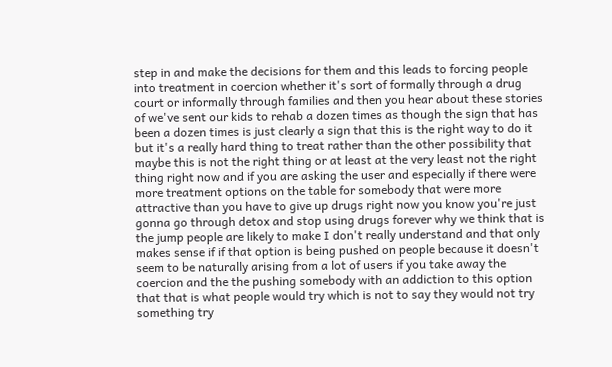step in and make the decisions for them and this leads to forcing people into treatment in coercion whether it's sort of formally through a drug court or informally through families and then you hear about these stories of we've sent our kids to rehab a dozen times as though the sign that has been a dozen times is just clearly a sign that this is the right way to do it but it's a really hard thing to treat rather than the other possibility that maybe this is not the right thing or at least at the very least not the right thing right now and if you are asking the user and especially if there were more treatment options on the table for somebody that were more attractive than you have to give up drugs right now you know you're just gonna go through detox and stop using drugs forever why we think that is the jump people are likely to make I don't really understand and that only makes sense if if that option is being pushed on people because it doesn't seem to be naturally arising from a lot of users if you take away the coercion and the the pushing somebody with an addiction to this option that that is what people would try which is not to say they would not try something try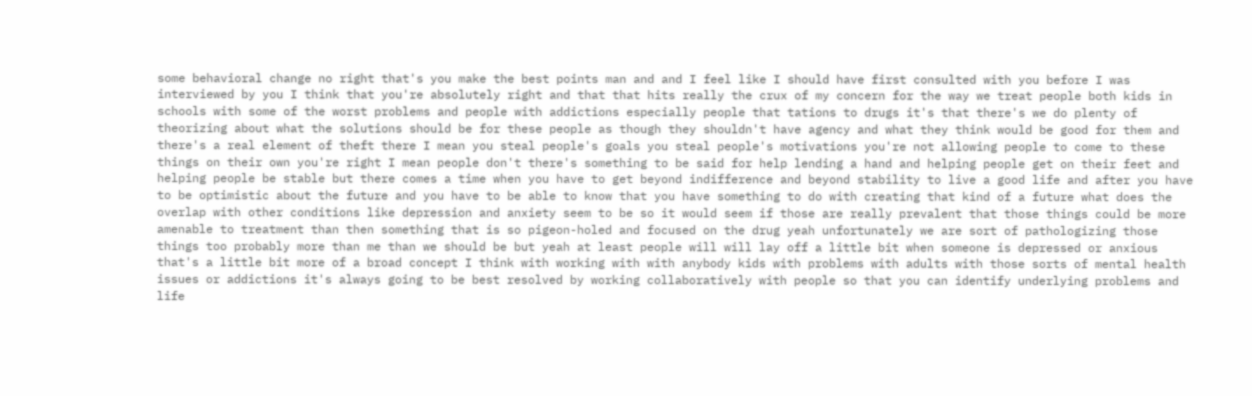some behavioral change no right that's you make the best points man and and I feel like I should have first consulted with you before I was interviewed by you I think that you're absolutely right and that that hits really the crux of my concern for the way we treat people both kids in schools with some of the worst problems and people with addictions especially people that tations to drugs it's that there's we do plenty of theorizing about what the solutions should be for these people as though they shouldn't have agency and what they think would be good for them and there's a real element of theft there I mean you steal people's goals you steal people's motivations you're not allowing people to come to these things on their own you're right I mean people don't there's something to be said for help lending a hand and helping people get on their feet and helping people be stable but there comes a time when you have to get beyond indifference and beyond stability to live a good life and after you have to be optimistic about the future and you have to be able to know that you have something to do with creating that kind of a future what does the overlap with other conditions like depression and anxiety seem to be so it would seem if those are really prevalent that those things could be more amenable to treatment than then something that is so pigeon-holed and focused on the drug yeah unfortunately we are sort of pathologizing those things too probably more than me than we should be but yeah at least people will will lay off a little bit when someone is depressed or anxious that's a little bit more of a broad concept I think with working with with anybody kids with problems with adults with those sorts of mental health issues or addictions it's always going to be best resolved by working collaboratively with people so that you can identify underlying problems and life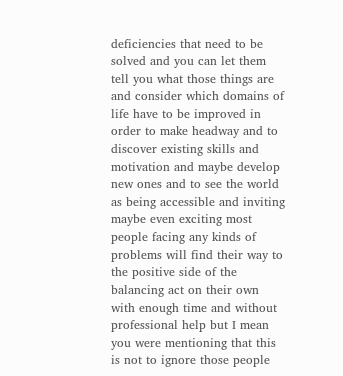deficiencies that need to be solved and you can let them tell you what those things are and consider which domains of life have to be improved in order to make headway and to discover existing skills and motivation and maybe develop new ones and to see the world as being accessible and inviting maybe even exciting most people facing any kinds of problems will find their way to the positive side of the balancing act on their own with enough time and without professional help but I mean you were mentioning that this is not to ignore those people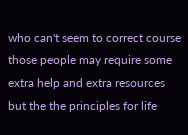who can't seem to correct course those people may require some extra help and extra resources but the the principles for life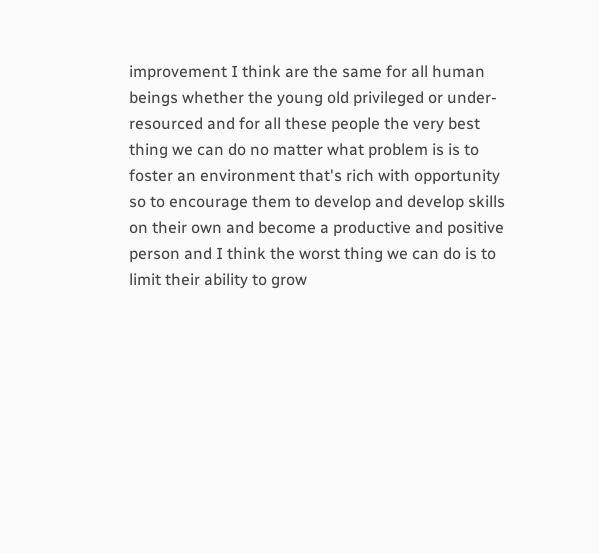improvement I think are the same for all human beings whether the young old privileged or under-resourced and for all these people the very best thing we can do no matter what problem is is to foster an environment that's rich with opportunity so to encourage them to develop and develop skills on their own and become a productive and positive person and I think the worst thing we can do is to limit their ability to grow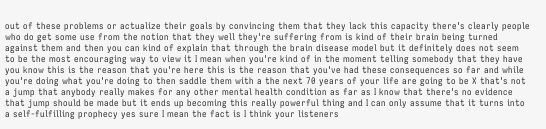out of these problems or actualize their goals by convincing them that they lack this capacity there's clearly people who do get some use from the notion that they well they're suffering from is kind of their brain being turned against them and then you can kind of explain that through the brain disease model but it definitely does not seem to be the most encouraging way to view it I mean when you're kind of in the moment telling somebody that they have you know this is the reason that you're here this is the reason that you've had these consequences so far and while you're doing what you're doing to then saddle them with a the next 70 years of your life are going to be X that's not a jump that anybody really makes for any other mental health condition as far as I know that there's no evidence that jump should be made but it ends up becoming this really powerful thing and I can only assume that it turns into a self-fulfilling prophecy yes sure I mean the fact is I think your listeners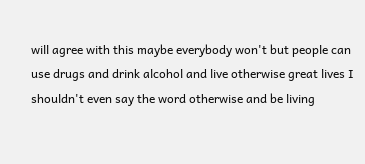will agree with this maybe everybody won't but people can use drugs and drink alcohol and live otherwise great lives I shouldn't even say the word otherwise and be living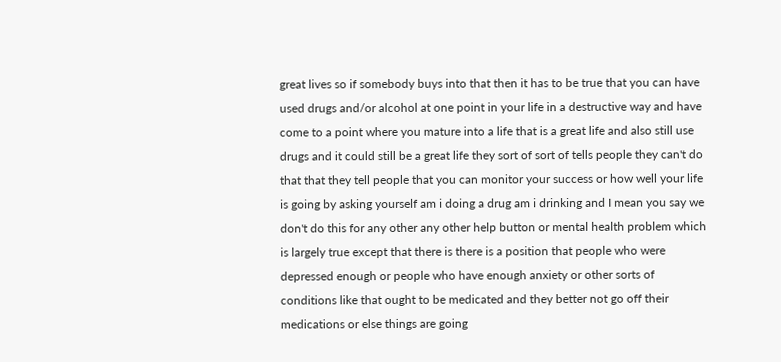great lives so if somebody buys into that then it has to be true that you can have used drugs and/or alcohol at one point in your life in a destructive way and have come to a point where you mature into a life that is a great life and also still use drugs and it could still be a great life they sort of sort of tells people they can't do that that they tell people that you can monitor your success or how well your life is going by asking yourself am i doing a drug am i drinking and I mean you say we don't do this for any other any other help button or mental health problem which is largely true except that there is there is a position that people who were depressed enough or people who have enough anxiety or other sorts of conditions like that ought to be medicated and they better not go off their medications or else things are going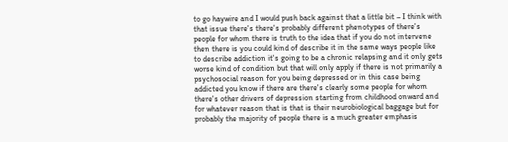to go haywire and I would push back against that a little bit – I think with that issue there's there's probably different phenotypes of there's people for whom there is truth to the idea that if you do not intervene then there is you could kind of describe it in the same ways people like to describe addiction it's going to be a chronic relapsing and it only gets worse kind of condition but that will only apply if there is not primarily a psychosocial reason for you being depressed or in this case being addicted you know if there are there's clearly some people for whom there's other drivers of depression starting from childhood onward and for whatever reason that is that is their neurobiological baggage but for probably the majority of people there is a much greater emphasis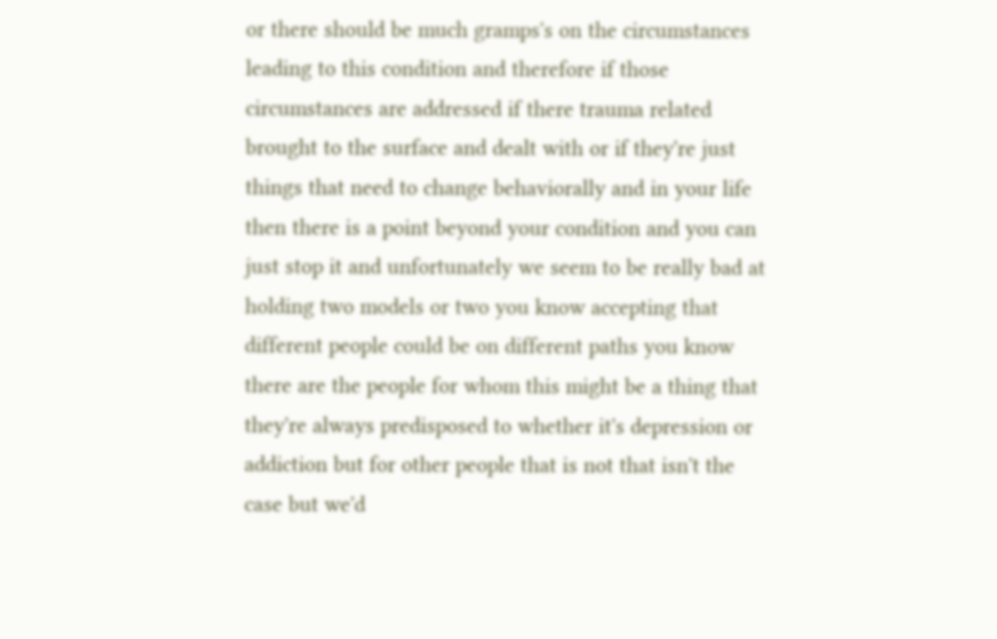or there should be much gramps's on the circumstances leading to this condition and therefore if those circumstances are addressed if there trauma related brought to the surface and dealt with or if they're just things that need to change behaviorally and in your life then there is a point beyond your condition and you can just stop it and unfortunately we seem to be really bad at holding two models or two you know accepting that different people could be on different paths you know there are the people for whom this might be a thing that they're always predisposed to whether it's depression or addiction but for other people that is not that isn't the case but we'd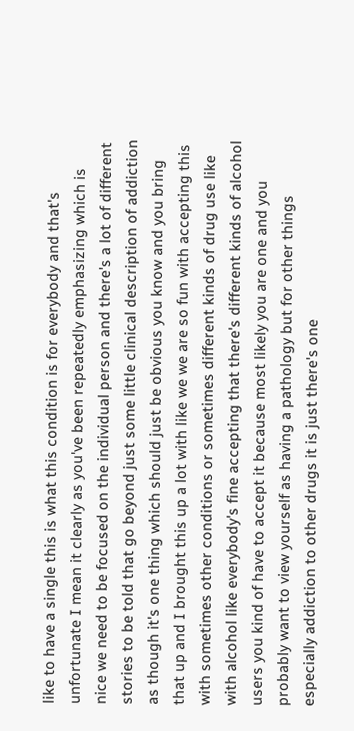like to have a single this is what this condition is for everybody and that's unfortunate I mean it clearly as you've been repeatedly emphasizing which is nice we need to be focused on the individual person and there's a lot of different stories to be told that go beyond just some little clinical description of addiction as though it's one thing which should just be obvious you know and you bring that up and I brought this up a lot with like we we are so fun with accepting this with sometimes other conditions or sometimes different kinds of drug use like with alcohol like everybody's fine accepting that there's different kinds of alcohol users you kind of have to accept it because most likely you are one and you probably want to view yourself as having a pathology but for other things especially addiction to other drugs it is just there's one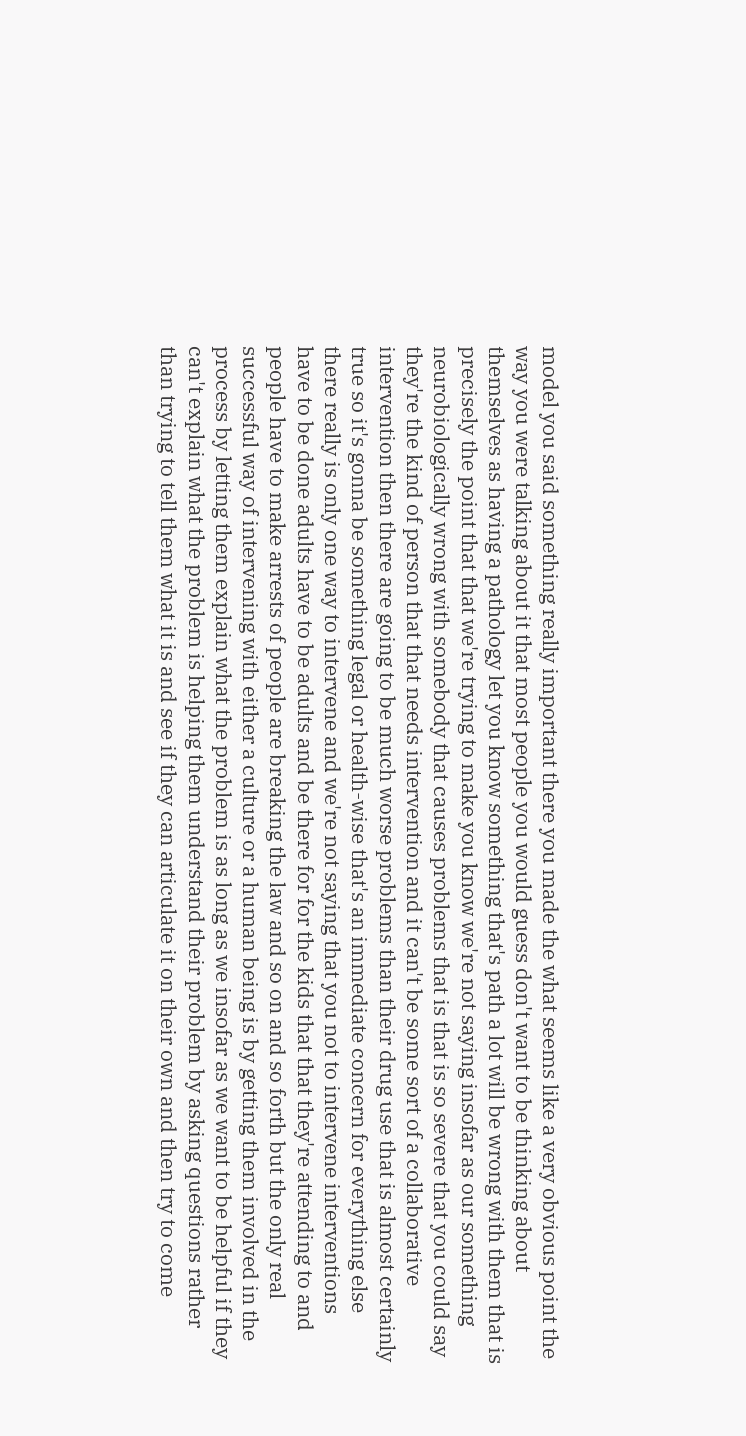model you said something really important there you made the what seems like a very obvious point the way you were talking about it that most people you would guess don't want to be thinking about themselves as having a pathology let you know something that's path a lot will be wrong with them that is precisely the point that that we're trying to make you know we're not saying insofar as our something neurobiologically wrong with somebody that causes problems that is that is so severe that you could say they're the kind of person that that needs intervention and it can't be some sort of a collaborative intervention then there are going to be much worse problems than their drug use that is almost certainly true so it's gonna be something legal or health-wise that's an immediate concern for everything else there really is only one way to intervene and we're not saying that you not to intervene interventions have to be done adults have to be adults and be there for for the kids that that they're attending to and people have to make arrests of people are breaking the law and so on and so forth but the only real successful way of intervening with either a culture or a human being is by getting them involved in the process by letting them explain what the problem is as long as we insofar as we want to be helpful if they can't explain what the problem is helping them understand their problem by asking questions rather than trying to tell them what it is and see if they can articulate it on their own and then try to come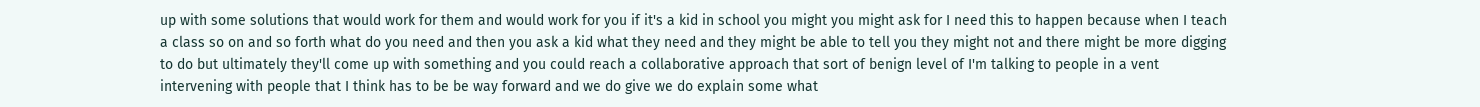up with some solutions that would work for them and would work for you if it's a kid in school you might you might ask for I need this to happen because when I teach a class so on and so forth what do you need and then you ask a kid what they need and they might be able to tell you they might not and there might be more digging to do but ultimately they'll come up with something and you could reach a collaborative approach that sort of benign level of I'm talking to people in a vent intervening with people that I think has to be be way forward and we do give we do explain some what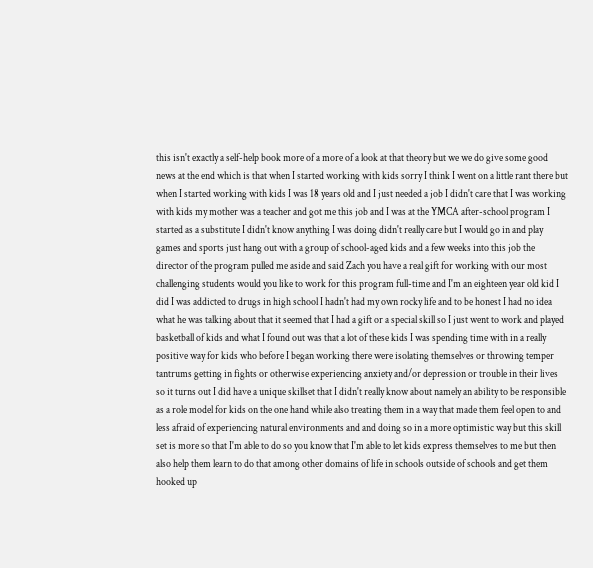this isn't exactly a self-help book more of a more of a look at that theory but we we do give some good news at the end which is that when I started working with kids sorry I think I went on a little rant there but when I started working with kids I was 18 years old and I just needed a job I didn't care that I was working with kids my mother was a teacher and got me this job and I was at the YMCA after-school program I started as a substitute I didn't know anything I was doing didn't really care but I would go in and play games and sports just hang out with a group of school-aged kids and a few weeks into this job the director of the program pulled me aside and said Zach you have a real gift for working with our most challenging students would you like to work for this program full-time and I'm an eighteen year old kid I did I was addicted to drugs in high school I hadn't had my own rocky life and to be honest I had no idea what he was talking about that it seemed that I had a gift or a special skill so I just went to work and played basketball of kids and what I found out was that a lot of these kids I was spending time with in a really positive way for kids who before I began working there were isolating themselves or throwing temper tantrums getting in fights or otherwise experiencing anxiety and/or depression or trouble in their lives so it turns out I did have a unique skillset that I didn't really know about namely an ability to be responsible as a role model for kids on the one hand while also treating them in a way that made them feel open to and less afraid of experiencing natural environments and and doing so in a more optimistic way but this skill set is more so that I'm able to do so you know that I'm able to let kids express themselves to me but then also help them learn to do that among other domains of life in schools outside of schools and get them hooked up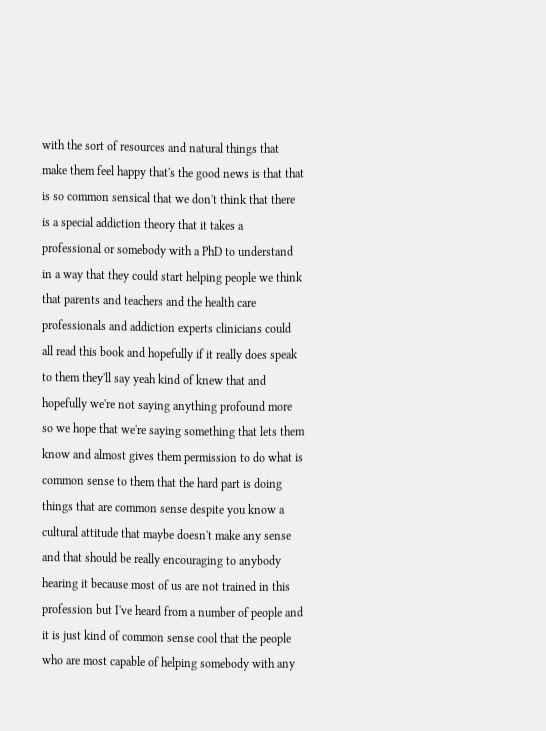with the sort of resources and natural things that make them feel happy that's the good news is that that is so common sensical that we don't think that there is a special addiction theory that it takes a professional or somebody with a PhD to understand in a way that they could start helping people we think that parents and teachers and the health care professionals and addiction experts clinicians could all read this book and hopefully if it really does speak to them they'll say yeah kind of knew that and hopefully we're not saying anything profound more so we hope that we're saying something that lets them know and almost gives them permission to do what is common sense to them that the hard part is doing things that are common sense despite you know a cultural attitude that maybe doesn't make any sense and that should be really encouraging to anybody hearing it because most of us are not trained in this profession but I've heard from a number of people and it is just kind of common sense cool that the people who are most capable of helping somebody with any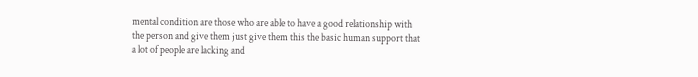mental condition are those who are able to have a good relationship with the person and give them just give them this the basic human support that a lot of people are lacking and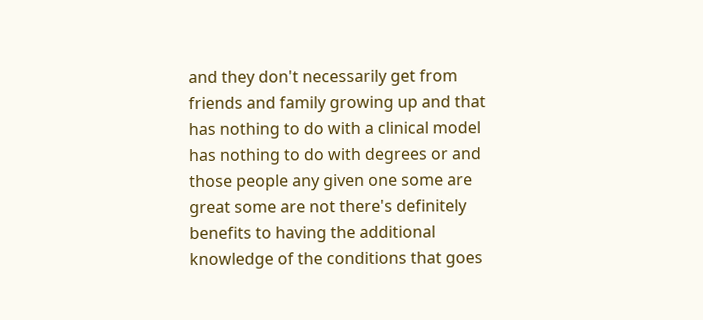and they don't necessarily get from friends and family growing up and that has nothing to do with a clinical model has nothing to do with degrees or and those people any given one some are great some are not there's definitely benefits to having the additional knowledge of the conditions that goes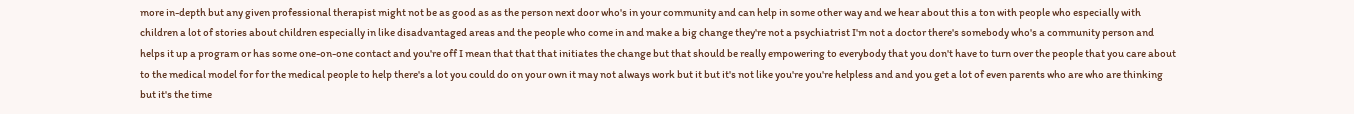more in-depth but any given professional therapist might not be as good as as the person next door who's in your community and can help in some other way and we hear about this a ton with people who especially with children a lot of stories about children especially in like disadvantaged areas and the people who come in and make a big change they're not a psychiatrist I'm not a doctor there's somebody who's a community person and helps it up a program or has some one-on-one contact and you're off I mean that that that initiates the change but that should be really empowering to everybody that you don't have to turn over the people that you care about to the medical model for for the medical people to help there's a lot you could do on your own it may not always work but it but it's not like you're you're helpless and and you get a lot of even parents who are who are thinking but it's the time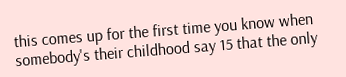this comes up for the first time you know when somebody's their childhood say 15 that the only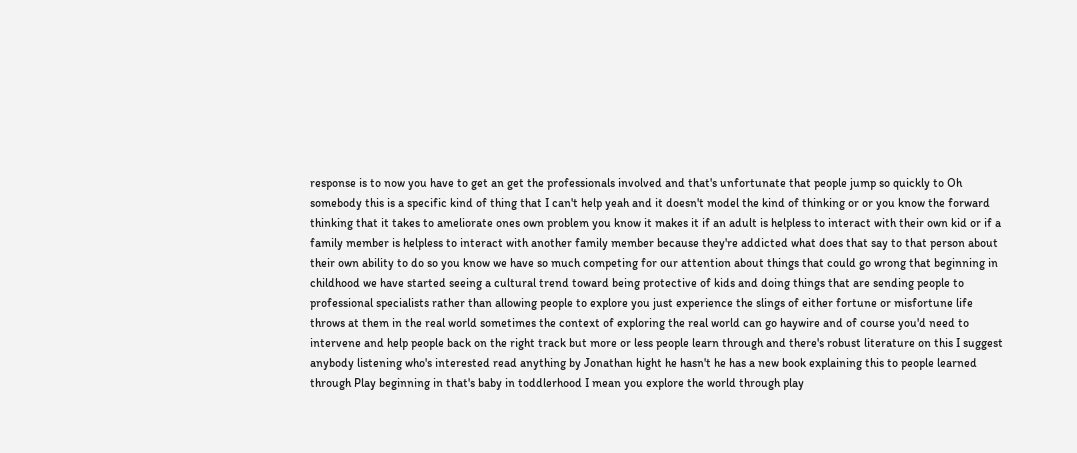response is to now you have to get an get the professionals involved and that's unfortunate that people jump so quickly to Oh somebody this is a specific kind of thing that I can't help yeah and it doesn't model the kind of thinking or or you know the forward thinking that it takes to ameliorate ones own problem you know it makes it if an adult is helpless to interact with their own kid or if a family member is helpless to interact with another family member because they're addicted what does that say to that person about their own ability to do so you know we have so much competing for our attention about things that could go wrong that beginning in childhood we have started seeing a cultural trend toward being protective of kids and doing things that are sending people to professional specialists rather than allowing people to explore you just experience the slings of either fortune or misfortune life throws at them in the real world sometimes the context of exploring the real world can go haywire and of course you'd need to intervene and help people back on the right track but more or less people learn through and there's robust literature on this I suggest anybody listening who's interested read anything by Jonathan hight he hasn't he has a new book explaining this to people learned through Play beginning in that's baby in toddlerhood I mean you explore the world through play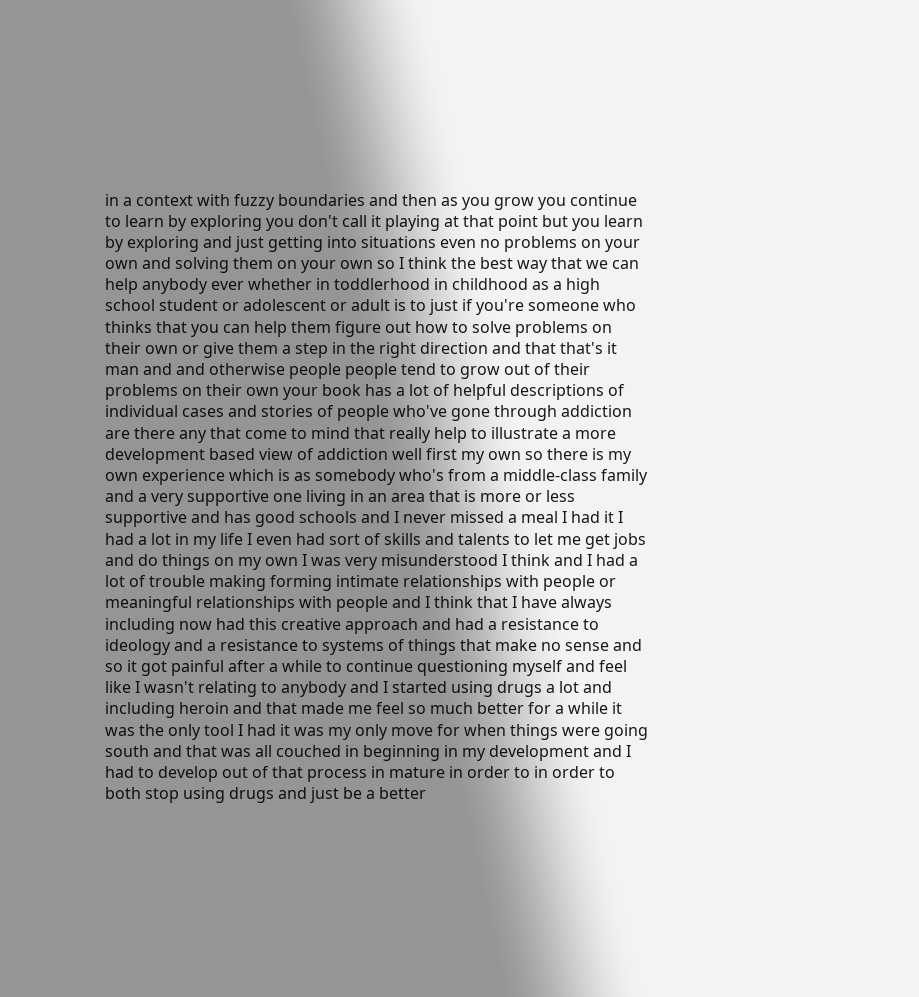in a context with fuzzy boundaries and then as you grow you continue to learn by exploring you don't call it playing at that point but you learn by exploring and just getting into situations even no problems on your own and solving them on your own so I think the best way that we can help anybody ever whether in toddlerhood in childhood as a high school student or adolescent or adult is to just if you're someone who thinks that you can help them figure out how to solve problems on their own or give them a step in the right direction and that that's it man and and otherwise people people tend to grow out of their problems on their own your book has a lot of helpful descriptions of individual cases and stories of people who've gone through addiction are there any that come to mind that really help to illustrate a more development based view of addiction well first my own so there is my own experience which is as somebody who's from a middle-class family and a very supportive one living in an area that is more or less supportive and has good schools and I never missed a meal I had it I had a lot in my life I even had sort of skills and talents to let me get jobs and do things on my own I was very misunderstood I think and I had a lot of trouble making forming intimate relationships with people or meaningful relationships with people and I think that I have always including now had this creative approach and had a resistance to ideology and a resistance to systems of things that make no sense and so it got painful after a while to continue questioning myself and feel like I wasn't relating to anybody and I started using drugs a lot and including heroin and that made me feel so much better for a while it was the only tool I had it was my only move for when things were going south and that was all couched in beginning in my development and I had to develop out of that process in mature in order to in order to both stop using drugs and just be a better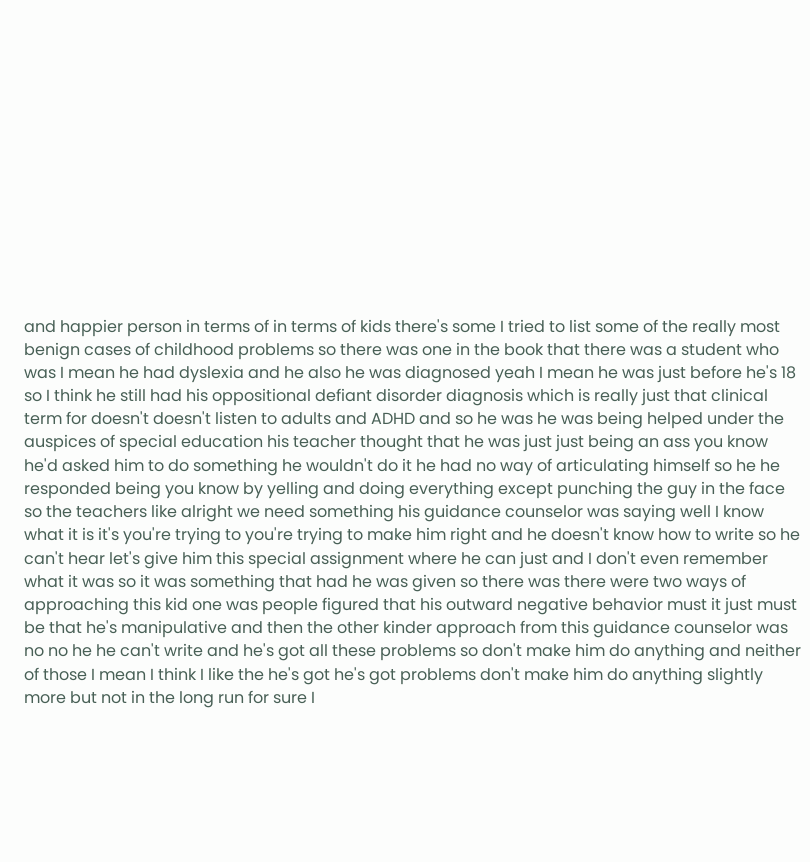and happier person in terms of in terms of kids there's some I tried to list some of the really most benign cases of childhood problems so there was one in the book that there was a student who was I mean he had dyslexia and he also he was diagnosed yeah I mean he was just before he's 18 so I think he still had his oppositional defiant disorder diagnosis which is really just that clinical term for doesn't doesn't listen to adults and ADHD and so he was he was being helped under the auspices of special education his teacher thought that he was just just being an ass you know he'd asked him to do something he wouldn't do it he had no way of articulating himself so he he responded being you know by yelling and doing everything except punching the guy in the face so the teachers like alright we need something his guidance counselor was saying well I know what it is it's you're trying to you're trying to make him right and he doesn't know how to write so he can't hear let's give him this special assignment where he can just and I don't even remember what it was so it was something that had he was given so there was there were two ways of approaching this kid one was people figured that his outward negative behavior must it just must be that he's manipulative and then the other kinder approach from this guidance counselor was no no he he can't write and he's got all these problems so don't make him do anything and neither of those I mean I think I like the he's got he's got problems don't make him do anything slightly more but not in the long run for sure I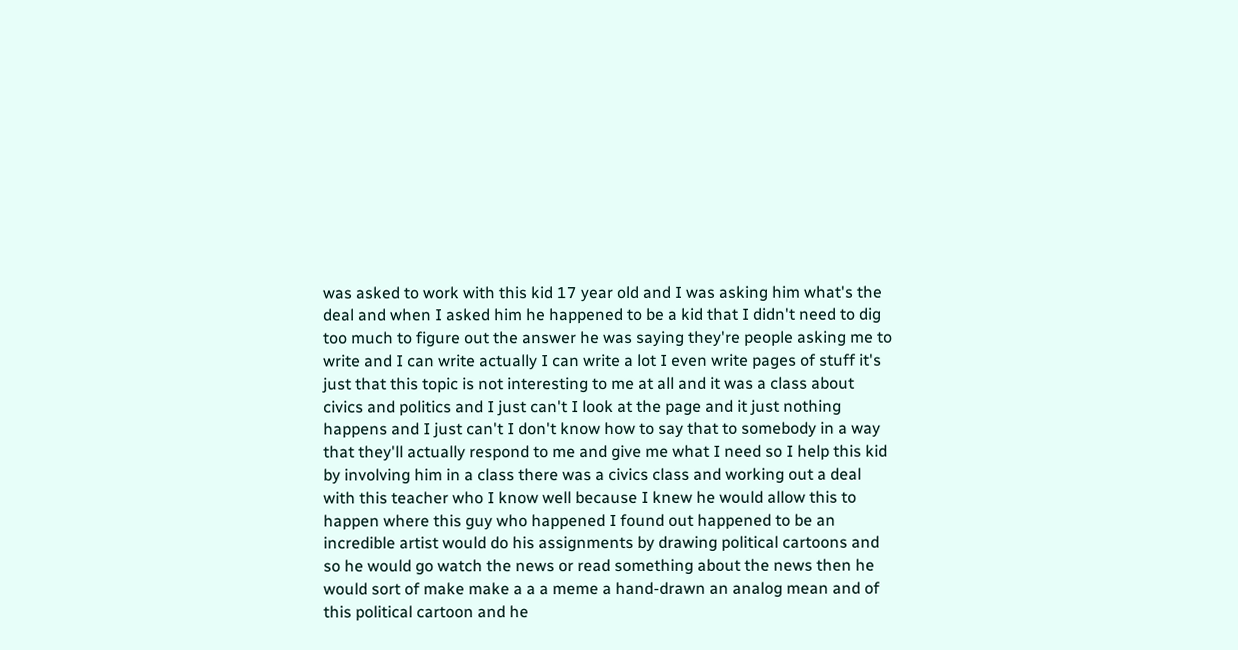was asked to work with this kid 17 year old and I was asking him what's the deal and when I asked him he happened to be a kid that I didn't need to dig too much to figure out the answer he was saying they're people asking me to write and I can write actually I can write a lot I even write pages of stuff it's just that this topic is not interesting to me at all and it was a class about civics and politics and I just can't I look at the page and it just nothing happens and I just can't I don't know how to say that to somebody in a way that they'll actually respond to me and give me what I need so I help this kid by involving him in a class there was a civics class and working out a deal with this teacher who I know well because I knew he would allow this to happen where this guy who happened I found out happened to be an incredible artist would do his assignments by drawing political cartoons and so he would go watch the news or read something about the news then he would sort of make make a a a meme a hand-drawn an analog mean and of this political cartoon and he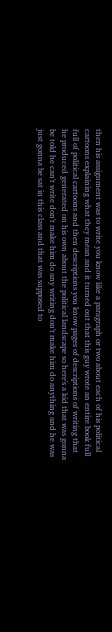then his assignment was to write you know like a paragraph or two about each of his political cartoons explaining what they mean and it turned out that this guy wrote an entire book full full of political cartoons and then descriptions you know pages of descriptions of writing that he produced generated on his own about the political landscape so here's a kid that was gonna be told he can't write don't make him do any writing don't make him do anything and he was just gonna be sat in this class and that was supposed to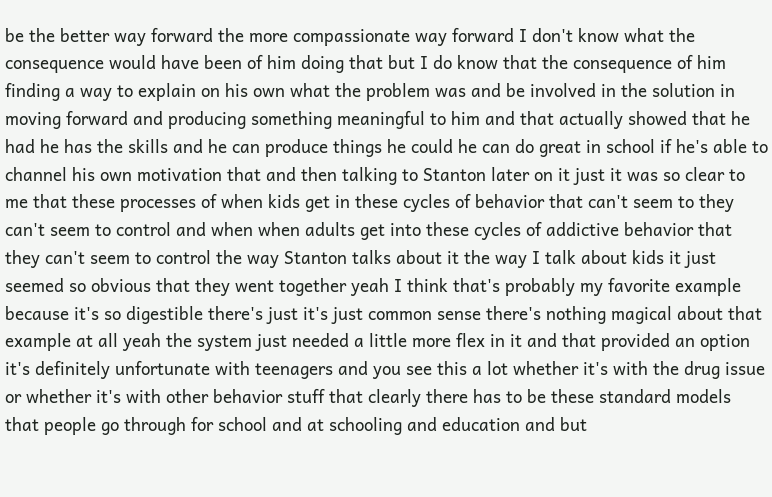be the better way forward the more compassionate way forward I don't know what the consequence would have been of him doing that but I do know that the consequence of him finding a way to explain on his own what the problem was and be involved in the solution in moving forward and producing something meaningful to him and that actually showed that he had he has the skills and he can produce things he could he can do great in school if he's able to channel his own motivation that and then talking to Stanton later on it just it was so clear to me that these processes of when kids get in these cycles of behavior that can't seem to they can't seem to control and when when adults get into these cycles of addictive behavior that they can't seem to control the way Stanton talks about it the way I talk about kids it just seemed so obvious that they went together yeah I think that's probably my favorite example because it's so digestible there's just it's just common sense there's nothing magical about that example at all yeah the system just needed a little more flex in it and that provided an option it's definitely unfortunate with teenagers and you see this a lot whether it's with the drug issue or whether it's with other behavior stuff that clearly there has to be these standard models that people go through for school and at schooling and education and but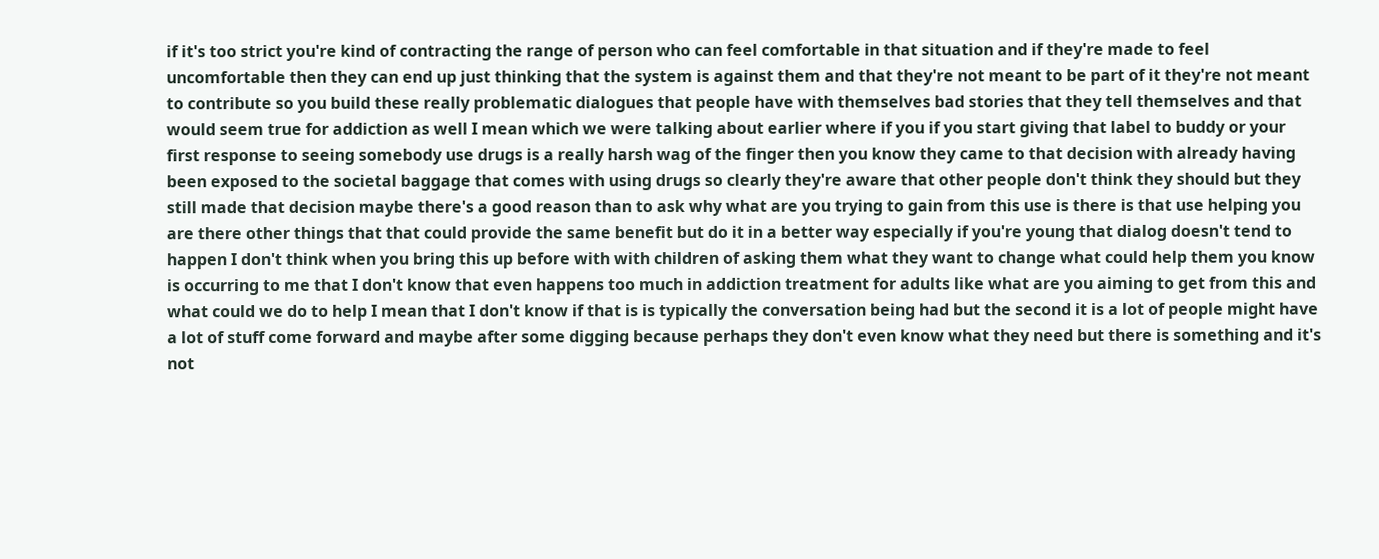if it's too strict you're kind of contracting the range of person who can feel comfortable in that situation and if they're made to feel uncomfortable then they can end up just thinking that the system is against them and that they're not meant to be part of it they're not meant to contribute so you build these really problematic dialogues that people have with themselves bad stories that they tell themselves and that would seem true for addiction as well I mean which we were talking about earlier where if you if you start giving that label to buddy or your first response to seeing somebody use drugs is a really harsh wag of the finger then you know they came to that decision with already having been exposed to the societal baggage that comes with using drugs so clearly they're aware that other people don't think they should but they still made that decision maybe there's a good reason than to ask why what are you trying to gain from this use is there is that use helping you are there other things that that could provide the same benefit but do it in a better way especially if you're young that dialog doesn't tend to happen I don't think when you bring this up before with with children of asking them what they want to change what could help them you know is occurring to me that I don't know that even happens too much in addiction treatment for adults like what are you aiming to get from this and what could we do to help I mean that I don't know if that is is typically the conversation being had but the second it is a lot of people might have a lot of stuff come forward and maybe after some digging because perhaps they don't even know what they need but there is something and it's not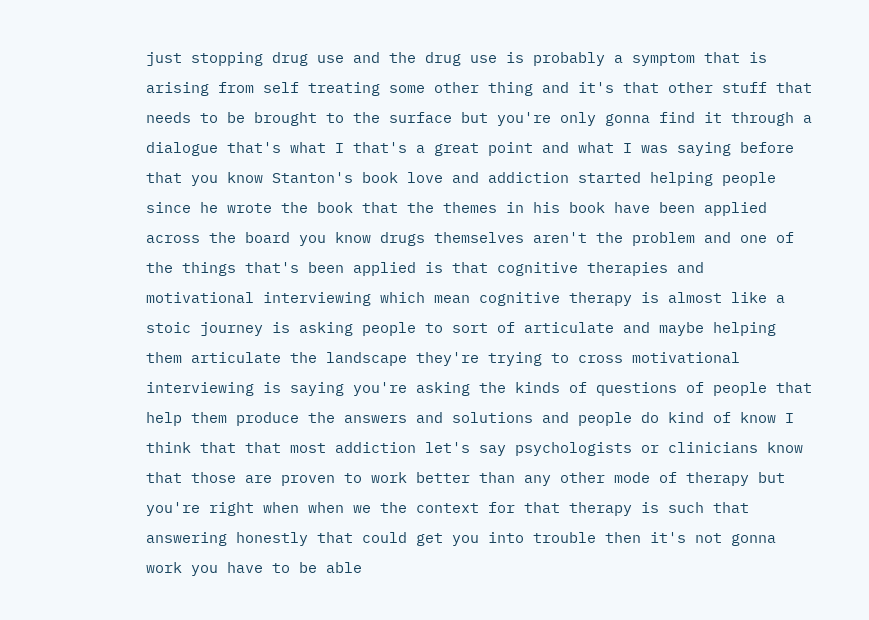just stopping drug use and the drug use is probably a symptom that is arising from self treating some other thing and it's that other stuff that needs to be brought to the surface but you're only gonna find it through a dialogue that's what I that's a great point and what I was saying before that you know Stanton's book love and addiction started helping people since he wrote the book that the themes in his book have been applied across the board you know drugs themselves aren't the problem and one of the things that's been applied is that cognitive therapies and motivational interviewing which mean cognitive therapy is almost like a stoic journey is asking people to sort of articulate and maybe helping them articulate the landscape they're trying to cross motivational interviewing is saying you're asking the kinds of questions of people that help them produce the answers and solutions and people do kind of know I think that that most addiction let's say psychologists or clinicians know that those are proven to work better than any other mode of therapy but you're right when when we the context for that therapy is such that answering honestly that could get you into trouble then it's not gonna work you have to be able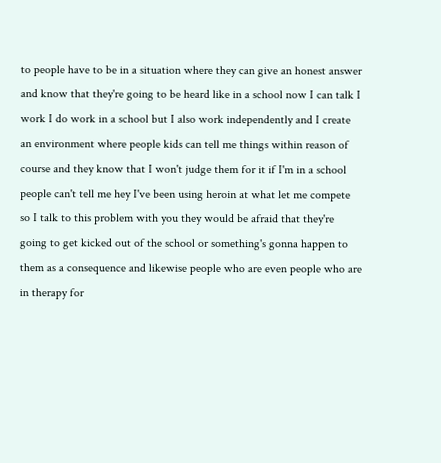to people have to be in a situation where they can give an honest answer and know that they're going to be heard like in a school now I can talk I work I do work in a school but I also work independently and I create an environment where people kids can tell me things within reason of course and they know that I won't judge them for it if I'm in a school people can't tell me hey I've been using heroin at what let me compete so I talk to this problem with you they would be afraid that they're going to get kicked out of the school or something's gonna happen to them as a consequence and likewise people who are even people who are in therapy for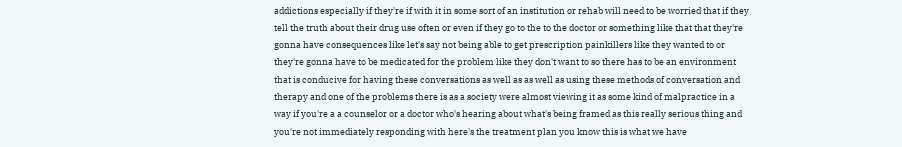addictions especially if they're if with it in some sort of an institution or rehab will need to be worried that if they tell the truth about their drug use often or even if they go to the to the doctor or something like that that they're gonna have consequences like let's say not being able to get prescription painkillers like they wanted to or they're gonna have to be medicated for the problem like they don't want to so there has to be an environment that is conducive for having these conversations as well as as well as using these methods of conversation and therapy and one of the problems there is as a society were almost viewing it as some kind of malpractice in a way if you're a a counselor or a doctor who's hearing about what's being framed as this really serious thing and you're not immediately responding with here's the treatment plan you know this is what we have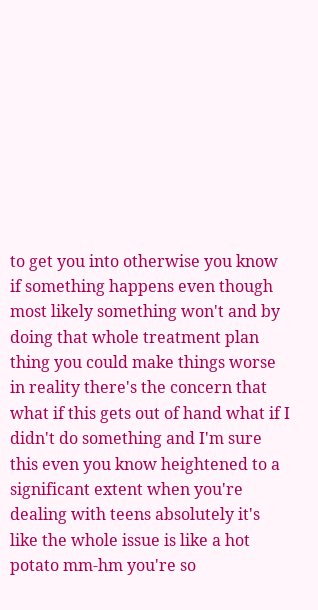to get you into otherwise you know if something happens even though most likely something won't and by doing that whole treatment plan thing you could make things worse in reality there's the concern that what if this gets out of hand what if I didn't do something and I'm sure this even you know heightened to a significant extent when you're dealing with teens absolutely it's like the whole issue is like a hot potato mm-hm you're so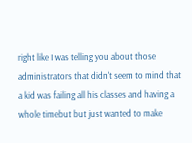right like I was telling you about those administrators that didn't seem to mind that a kid was failing all his classes and having a whole timebut but just wanted to make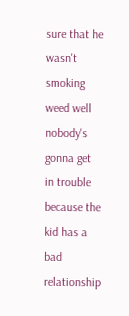sure that he wasn't smoking weed well nobody's gonna get in trouble because the kid has a bad relationship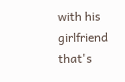with his girlfriend that's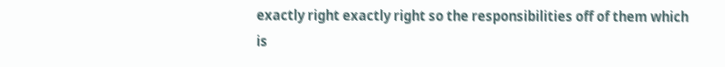exactly right exactly right so the responsibilities off of them which is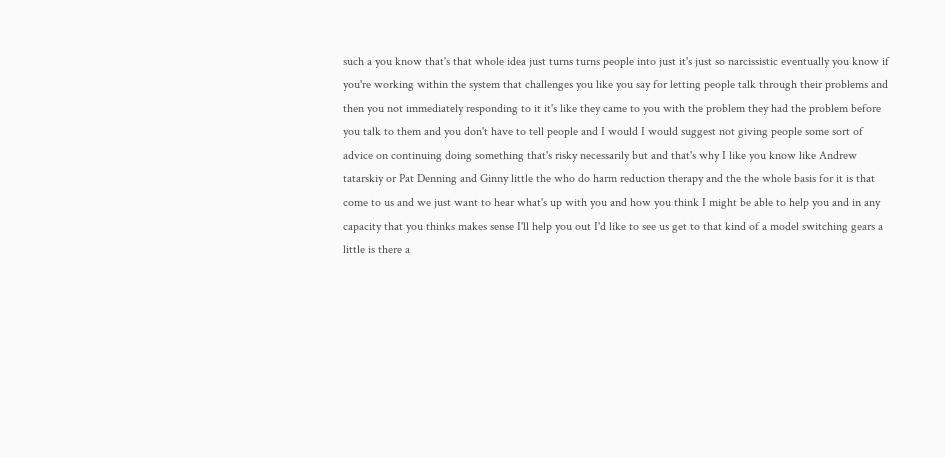such a you know that's that whole idea just turns turns people into just it's just so narcissistic eventually you know if you're working within the system that challenges you like you say for letting people talk through their problems and then you not immediately responding to it it's like they came to you with the problem they had the problem before you talk to them and you don't have to tell people and I would I would suggest not giving people some sort of advice on continuing doing something that's risky necessarily but and that's why I like you know like Andrew tatarskiy or Pat Denning and Ginny little the who do harm reduction therapy and the the whole basis for it is that come to us and we just want to hear what's up with you and how you think I might be able to help you and in any capacity that you thinks makes sense I'll help you out I'd like to see us get to that kind of a model switching gears a little is there a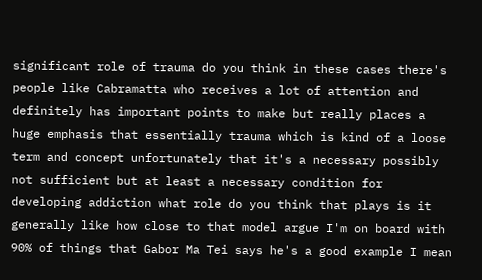significant role of trauma do you think in these cases there's people like Cabramatta who receives a lot of attention and definitely has important points to make but really places a huge emphasis that essentially trauma which is kind of a loose term and concept unfortunately that it's a necessary possibly not sufficient but at least a necessary condition for developing addiction what role do you think that plays is it generally like how close to that model argue I'm on board with 90% of things that Gabor Ma Tei says he's a good example I mean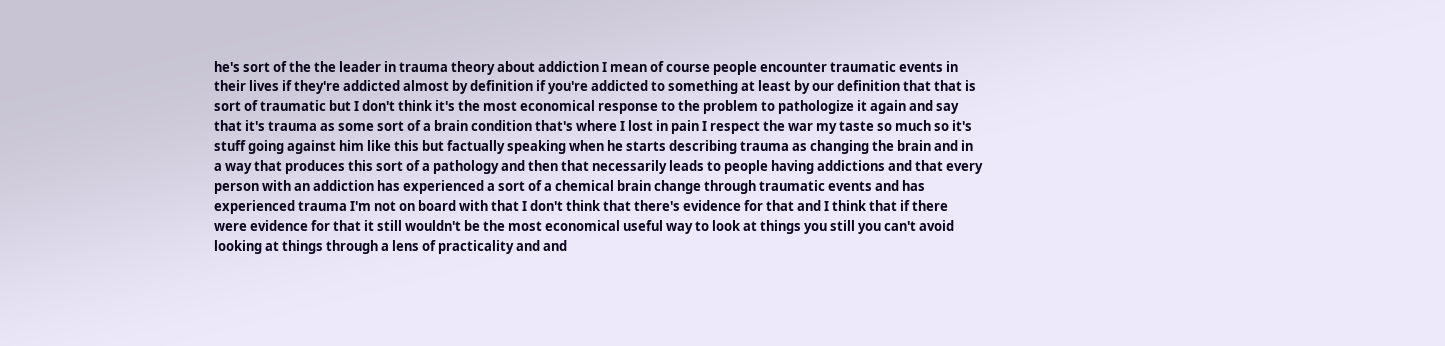he's sort of the the leader in trauma theory about addiction I mean of course people encounter traumatic events in their lives if they're addicted almost by definition if you're addicted to something at least by our definition that that is sort of traumatic but I don't think it's the most economical response to the problem to pathologize it again and say that it's trauma as some sort of a brain condition that's where I lost in pain I respect the war my taste so much so it's stuff going against him like this but factually speaking when he starts describing trauma as changing the brain and in a way that produces this sort of a pathology and then that necessarily leads to people having addictions and that every person with an addiction has experienced a sort of a chemical brain change through traumatic events and has experienced trauma I'm not on board with that I don't think that there's evidence for that and I think that if there were evidence for that it still wouldn't be the most economical useful way to look at things you still you can't avoid looking at things through a lens of practicality and and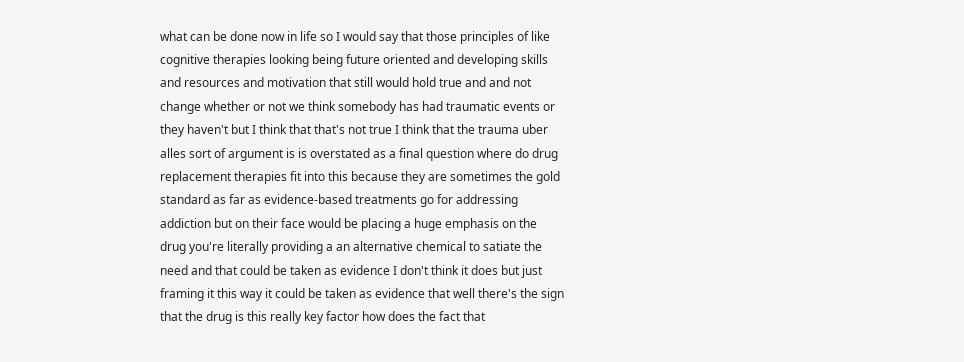what can be done now in life so I would say that those principles of like cognitive therapies looking being future oriented and developing skills and resources and motivation that still would hold true and and not change whether or not we think somebody has had traumatic events or they haven't but I think that that's not true I think that the trauma uber alles sort of argument is is overstated as a final question where do drug replacement therapies fit into this because they are sometimes the gold standard as far as evidence-based treatments go for addressing addiction but on their face would be placing a huge emphasis on the drug you're literally providing a an alternative chemical to satiate the need and that could be taken as evidence I don't think it does but just framing it this way it could be taken as evidence that well there's the sign that the drug is this really key factor how does the fact that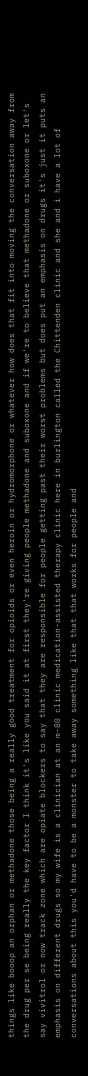things like booop an orphan or methadone those being a really good treatment for opioids or even heroin or hydromorphone or whatever how does that fit into moving the conversation away from the drug per se being really the key factor I think it's like you said it at first they're giving people methadone and suboxone and if we're to believe that methadone or suboxone or let's say vivitrol or now track zone which are opiate blockers to say that they are responsible for people getting past their worst problems but does put an emphasis on drugs it's just it puts an emphasis on different drugs so my wife is a clinician at an m-80 clinic medication-assisted therapy clinic here in burlington called the Chittenden clinic and she and i have a lot of conversations about this you'd have to be a monster to take away something like that that works for people and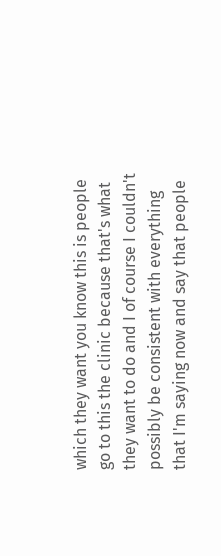which they want you know this is people go to this the clinic because that's what they want to do and I of course I couldn't possibly be consistent with everything that I'm saying now and say that people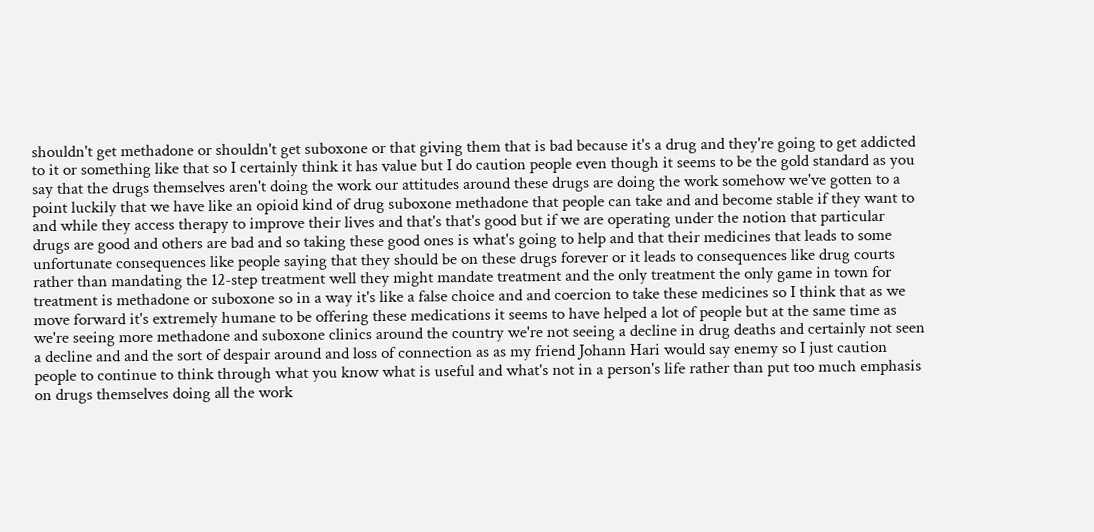shouldn't get methadone or shouldn't get suboxone or that giving them that is bad because it's a drug and they're going to get addicted to it or something like that so I certainly think it has value but I do caution people even though it seems to be the gold standard as you say that the drugs themselves aren't doing the work our attitudes around these drugs are doing the work somehow we've gotten to a point luckily that we have like an opioid kind of drug suboxone methadone that people can take and and become stable if they want to and while they access therapy to improve their lives and that's that's good but if we are operating under the notion that particular drugs are good and others are bad and so taking these good ones is what's going to help and that their medicines that leads to some unfortunate consequences like people saying that they should be on these drugs forever or it leads to consequences like drug courts rather than mandating the 12-step treatment well they might mandate treatment and the only treatment the only game in town for treatment is methadone or suboxone so in a way it's like a false choice and and coercion to take these medicines so I think that as we move forward it's extremely humane to be offering these medications it seems to have helped a lot of people but at the same time as we're seeing more methadone and suboxone clinics around the country we're not seeing a decline in drug deaths and certainly not seen a decline and and the sort of despair around and loss of connection as as my friend Johann Hari would say enemy so I just caution people to continue to think through what you know what is useful and what's not in a person's life rather than put too much emphasis on drugs themselves doing all the work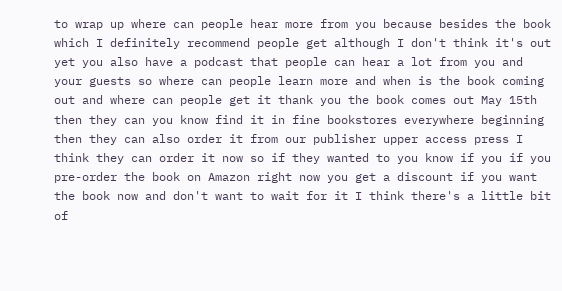to wrap up where can people hear more from you because besides the book which I definitely recommend people get although I don't think it's out yet you also have a podcast that people can hear a lot from you and your guests so where can people learn more and when is the book coming out and where can people get it thank you the book comes out May 15th then they can you know find it in fine bookstores everywhere beginning then they can also order it from our publisher upper access press I think they can order it now so if they wanted to you know if you if you pre-order the book on Amazon right now you get a discount if you want the book now and don't want to wait for it I think there's a little bit of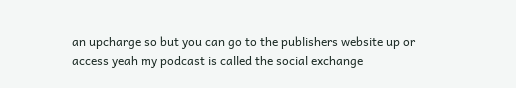an upcharge so but you can go to the publishers website up or access yeah my podcast is called the social exchange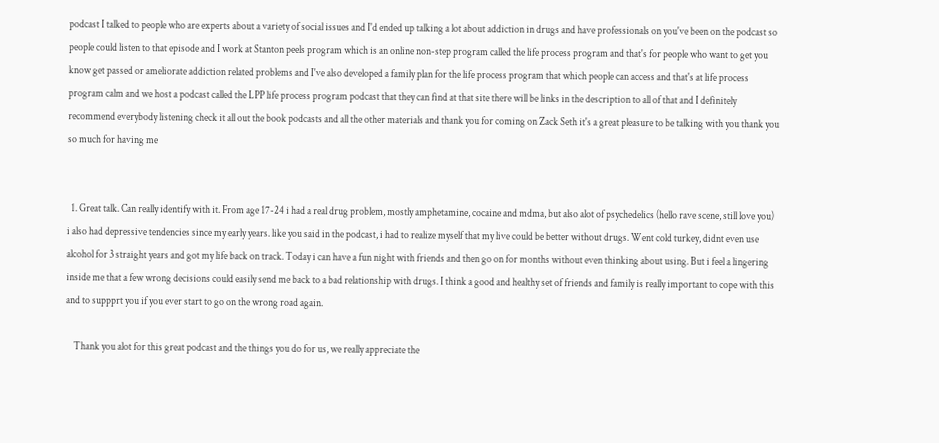podcast I talked to people who are experts about a variety of social issues and I'd ended up talking a lot about addiction in drugs and have professionals on you've been on the podcast so people could listen to that episode and I work at Stanton peels program which is an online non-step program called the life process program and that's for people who want to get you know get passed or ameliorate addiction related problems and I've also developed a family plan for the life process program that which people can access and that's at life process program calm and we host a podcast called the LPP life process program podcast that they can find at that site there will be links in the description to all of that and I definitely recommend everybody listening check it all out the book podcasts and all the other materials and thank you for coming on Zack Seth it's a great pleasure to be talking with you thank you so much for having me


  1. Great talk. Can really identify with it. From age 17-24 i had a real drug problem, mostly amphetamine, cocaine and mdma, but also alot of psychedelics (hello rave scene, still love you) i also had depressive tendencies since my early years. like you said in the podcast, i had to realize myself that my live could be better without drugs. Went cold turkey, didnt even use alcohol for 3 straight years and got my life back on track. Today i can have a fun night with friends and then go on for months without even thinking about using. But i feel a lingering inside me that a few wrong decisions could easily send me back to a bad relationship with drugs. I think a good and healthy set of friends and family is really important to cope with this and to suppprt you if you ever start to go on the wrong road again.

    Thank you alot for this great podcast and the things you do for us, we really appreciate the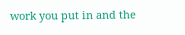work you put in and the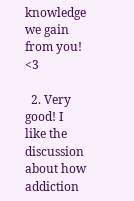knowledge we gain from you! <3

  2. Very good! I like the discussion about how addiction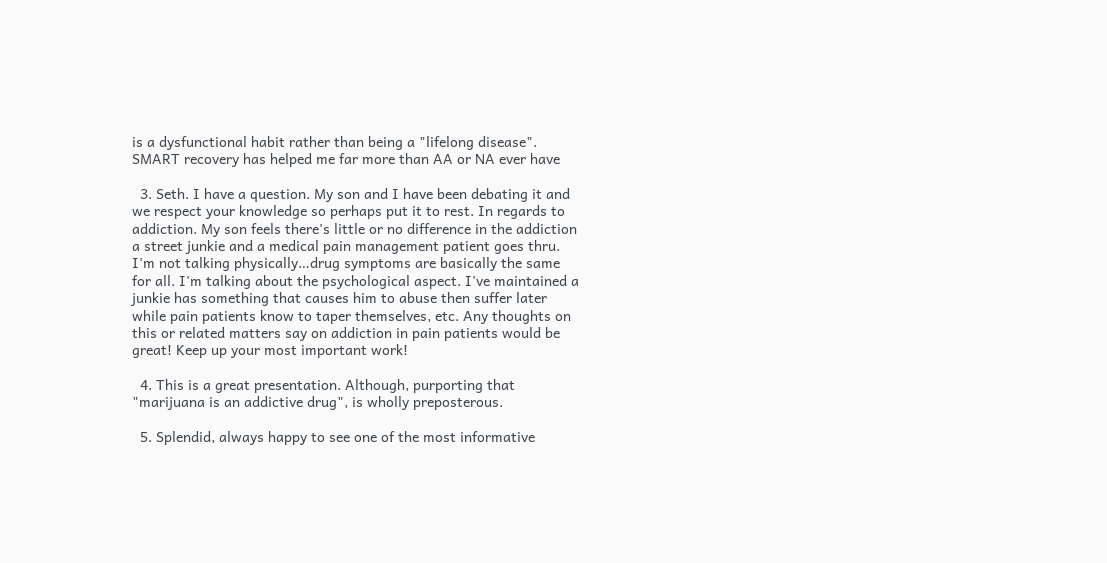is a dysfunctional habit rather than being a "lifelong disease". SMART recovery has helped me far more than AA or NA ever have

  3. Seth. I have a question. My son and I have been debating it and we respect your knowledge so perhaps put it to rest. In regards to addiction. My son feels there's little or no difference in the addiction a street junkie and a medical pain management patient goes thru. I'm not talking physically…drug symptoms are basically the same for all. I'm talking about the psychological aspect. I've maintained a junkie has something that causes him to abuse then suffer later while pain patients know to taper themselves, etc. Any thoughts on this or related matters say on addiction in pain patients would be great! Keep up your most important work!

  4. This is a great presentation. Although, purporting that "marijuana is an addictive drug", is wholly preposterous.

  5. Splendid, always happy to see one of the most informative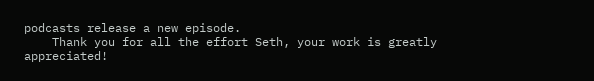podcasts release a new episode.
    Thank you for all the effort Seth, your work is greatly appreciated!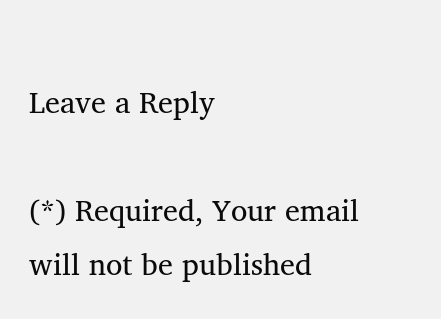Leave a Reply

(*) Required, Your email will not be published